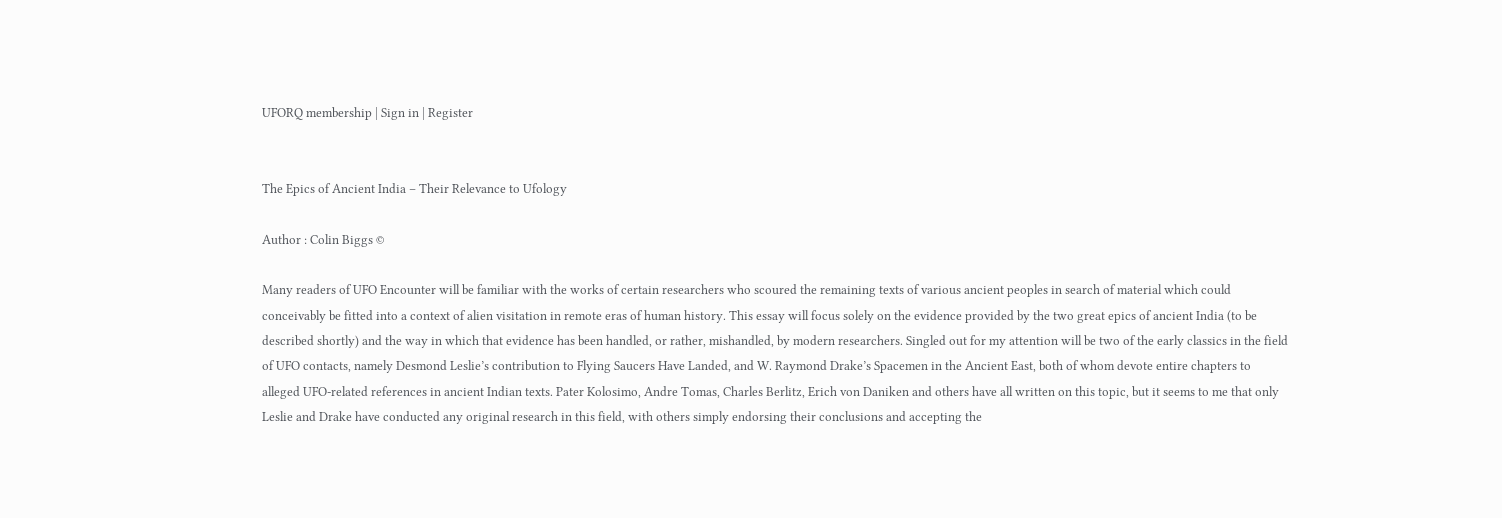UFORQ membership | Sign in | Register


The Epics of Ancient India – Their Relevance to Ufology

Author : Colin Biggs ©

Many readers of UFO Encounter will be familiar with the works of certain researchers who scoured the remaining texts of various ancient peoples in search of material which could conceivably be fitted into a context of alien visitation in remote eras of human history. This essay will focus solely on the evidence provided by the two great epics of ancient India (to be described shortly) and the way in which that evidence has been handled, or rather, mishandled, by modern researchers. Singled out for my attention will be two of the early classics in the field of UFO contacts, namely Desmond Leslie’s contribution to Flying Saucers Have Landed, and W. Raymond Drake’s Spacemen in the Ancient East, both of whom devote entire chapters to alleged UFO-related references in ancient Indian texts. Pater Kolosimo, Andre Tomas, Charles Berlitz, Erich von Daniken and others have all written on this topic, but it seems to me that only Leslie and Drake have conducted any original research in this field, with others simply endorsing their conclusions and accepting the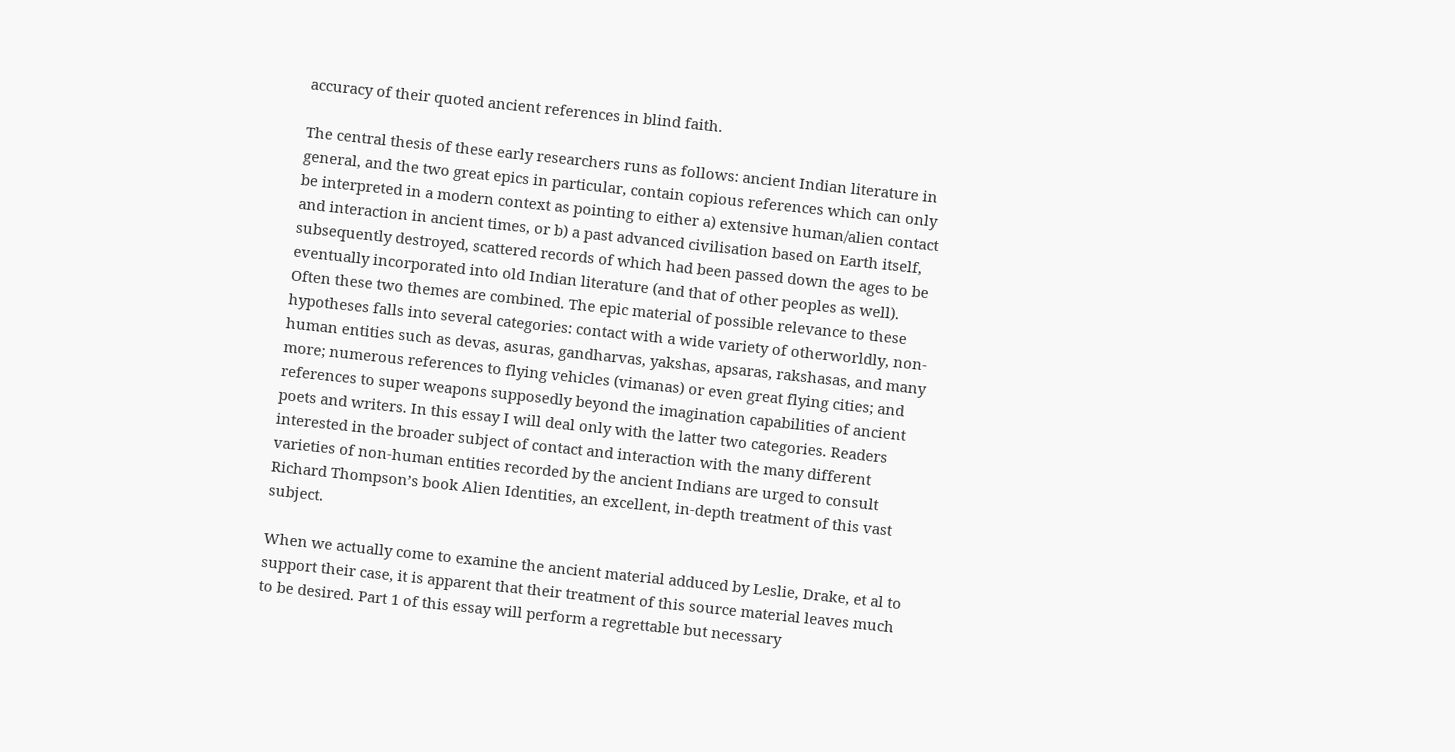accuracy of their quoted ancient references in blind faith.

The central thesis of these early researchers runs as follows: ancient Indian literature in general, and the two great epics in particular, contain copious references which can only be interpreted in a modern context as pointing to either a) extensive human/alien contact and interaction in ancient times, or b) a past advanced civilisation based on Earth itself, subsequently destroyed, scattered records of which had been passed down the ages to be eventually incorporated into old Indian literature (and that of other peoples as well). Often these two themes are combined. The epic material of possible relevance to these hypotheses falls into several categories: contact with a wide variety of otherworldly, non-human entities such as devas, asuras, gandharvas, yakshas, apsaras, rakshasas, and many more; numerous references to flying vehicles (vimanas) or even great flying cities; and references to super weapons supposedly beyond the imagination capabilities of ancient poets and writers. In this essay I will deal only with the latter two categories. Readers interested in the broader subject of contact and interaction with the many different varieties of non-human entities recorded by the ancient Indians are urged to consult Richard Thompson’s book Alien Identities, an excellent, in-depth treatment of this vast subject.

When we actually come to examine the ancient material adduced by Leslie, Drake, et al to support their case, it is apparent that their treatment of this source material leaves much to be desired. Part 1 of this essay will perform a regrettable but necessary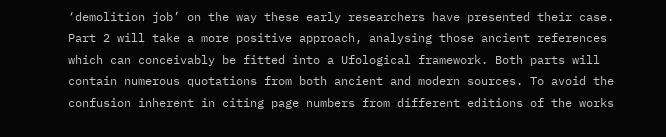‘demolition job’ on the way these early researchers have presented their case. Part 2 will take a more positive approach, analysing those ancient references which can conceivably be fitted into a Ufological framework. Both parts will contain numerous quotations from both ancient and modern sources. To avoid the confusion inherent in citing page numbers from different editions of the works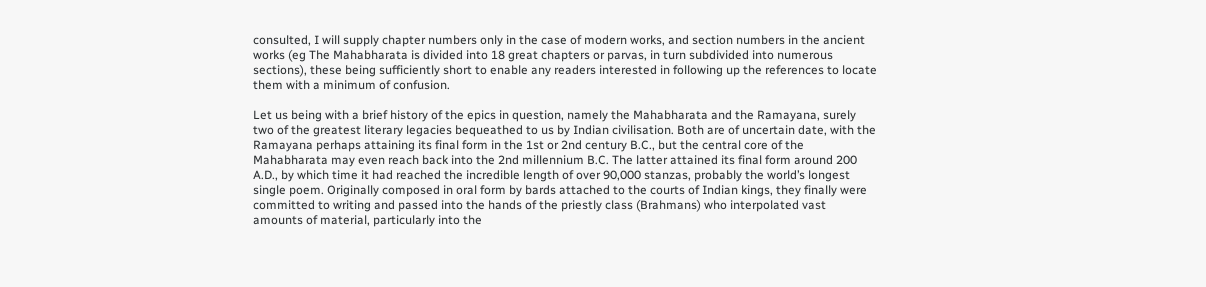consulted, I will supply chapter numbers only in the case of modern works, and section numbers in the ancient works (eg The Mahabharata is divided into 18 great chapters or parvas, in turn subdivided into numerous sections), these being sufficiently short to enable any readers interested in following up the references to locate them with a minimum of confusion.

Let us being with a brief history of the epics in question, namely the Mahabharata and the Ramayana, surely two of the greatest literary legacies bequeathed to us by Indian civilisation. Both are of uncertain date, with the Ramayana perhaps attaining its final form in the 1st or 2nd century B.C., but the central core of the Mahabharata may even reach back into the 2nd millennium B.C. The latter attained its final form around 200 A.D., by which time it had reached the incredible length of over 90,000 stanzas, probably the world’s longest single poem. Originally composed in oral form by bards attached to the courts of Indian kings, they finally were committed to writing and passed into the hands of the priestly class (Brahmans) who interpolated vast amounts of material, particularly into the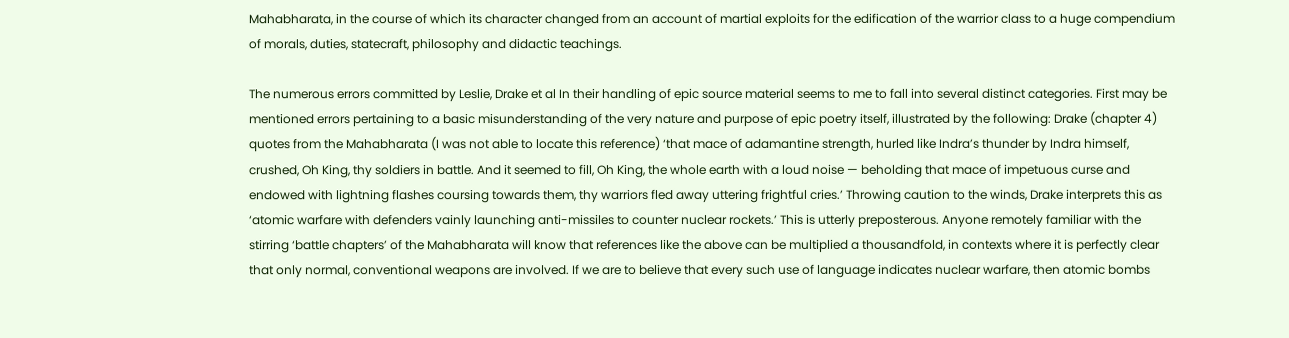Mahabharata, in the course of which its character changed from an account of martial exploits for the edification of the warrior class to a huge compendium of morals, duties, statecraft, philosophy and didactic teachings.

The numerous errors committed by Leslie, Drake et al In their handling of epic source material seems to me to fall into several distinct categories. First may be mentioned errors pertaining to a basic misunderstanding of the very nature and purpose of epic poetry itself, illustrated by the following: Drake (chapter 4) quotes from the Mahabharata (I was not able to locate this reference) ‘that mace of adamantine strength, hurled like Indra’s thunder by Indra himself, crushed, Oh King, thy soldiers in battle. And it seemed to fill, Oh King, the whole earth with a loud noise — beholding that mace of impetuous curse and endowed with lightning flashes coursing towards them, thy warriors fled away uttering frightful cries.’ Throwing caution to the winds, Drake interprets this as ‘atomic warfare with defenders vainly launching anti-missiles to counter nuclear rockets.’ This is utterly preposterous. Anyone remotely familiar with the stirring ‘battle chapters’ of the Mahabharata will know that references like the above can be multiplied a thousandfold, in contexts where it is perfectly clear that only normal, conventional weapons are involved. If we are to believe that every such use of language indicates nuclear warfare, then atomic bombs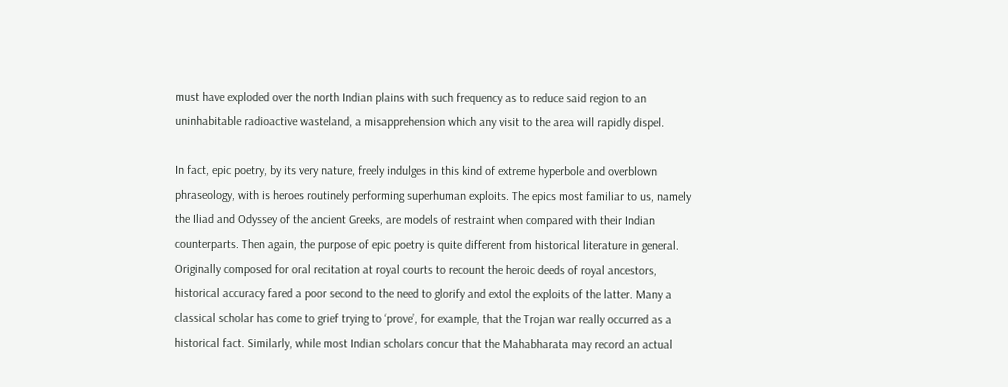must have exploded over the north Indian plains with such frequency as to reduce said region to an uninhabitable radioactive wasteland, a misapprehension which any visit to the area will rapidly dispel.

In fact, epic poetry, by its very nature, freely indulges in this kind of extreme hyperbole and overblown phraseology, with is heroes routinely performing superhuman exploits. The epics most familiar to us, namely the Iliad and Odyssey of the ancient Greeks, are models of restraint when compared with their Indian counterparts. Then again, the purpose of epic poetry is quite different from historical literature in general. Originally composed for oral recitation at royal courts to recount the heroic deeds of royal ancestors, historical accuracy fared a poor second to the need to glorify and extol the exploits of the latter. Many a classical scholar has come to grief trying to ‘prove’, for example, that the Trojan war really occurred as a historical fact. Similarly, while most Indian scholars concur that the Mahabharata may record an actual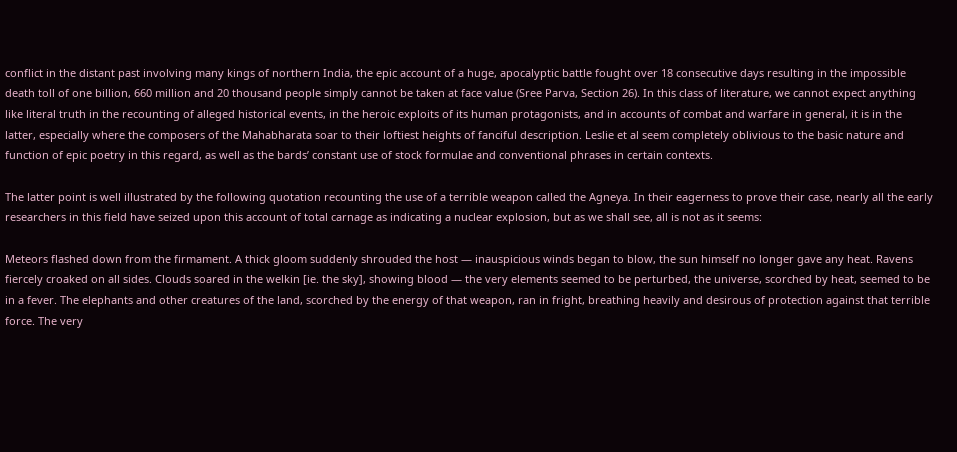conflict in the distant past involving many kings of northern India, the epic account of a huge, apocalyptic battle fought over 18 consecutive days resulting in the impossible death toll of one billion, 660 million and 20 thousand people simply cannot be taken at face value (Sree Parva, Section 26). In this class of literature, we cannot expect anything like literal truth in the recounting of alleged historical events, in the heroic exploits of its human protagonists, and in accounts of combat and warfare in general, it is in the latter, especially where the composers of the Mahabharata soar to their loftiest heights of fanciful description. Leslie et al seem completely oblivious to the basic nature and function of epic poetry in this regard, as well as the bards’ constant use of stock formulae and conventional phrases in certain contexts.

The latter point is well illustrated by the following quotation recounting the use of a terrible weapon called the Agneya. In their eagerness to prove their case, nearly all the early researchers in this field have seized upon this account of total carnage as indicating a nuclear explosion, but as we shall see, all is not as it seems:

Meteors flashed down from the firmament. A thick gloom suddenly shrouded the host — inauspicious winds began to blow, the sun himself no longer gave any heat. Ravens fiercely croaked on all sides. Clouds soared in the welkin [ie. the sky], showing blood — the very elements seemed to be perturbed, the universe, scorched by heat, seemed to be in a fever. The elephants and other creatures of the land, scorched by the energy of that weapon, ran in fright, breathing heavily and desirous of protection against that terrible force. The very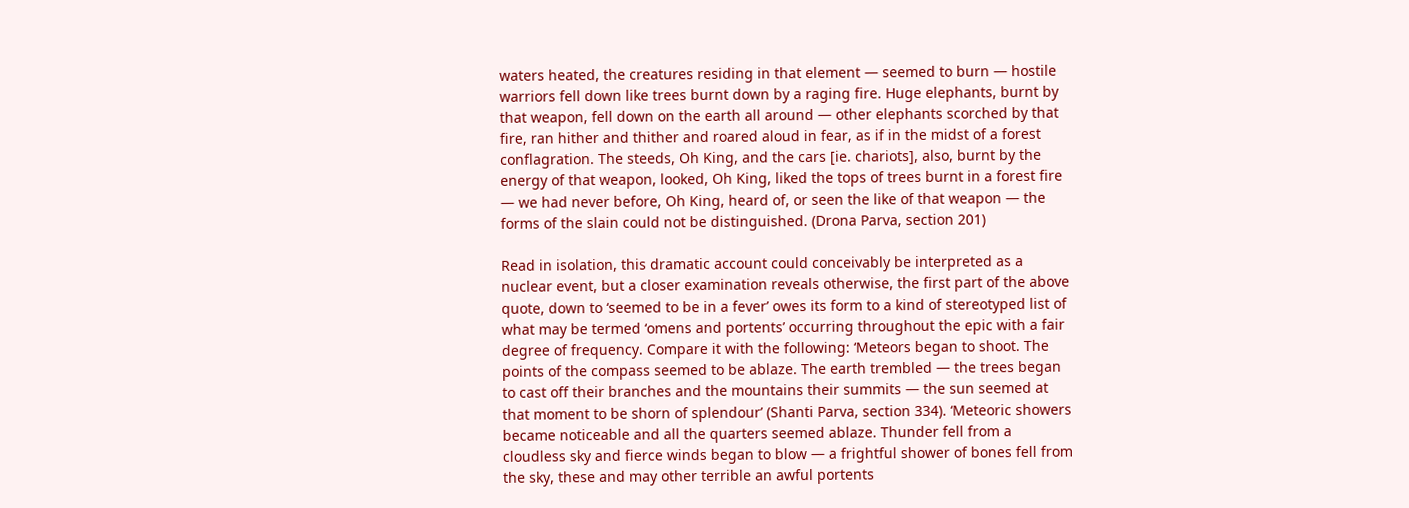waters heated, the creatures residing in that element — seemed to burn — hostile warriors fell down like trees burnt down by a raging fire. Huge elephants, burnt by that weapon, fell down on the earth all around — other elephants scorched by that fire, ran hither and thither and roared aloud in fear, as if in the midst of a forest conflagration. The steeds, Oh King, and the cars [ie. chariots], also, burnt by the energy of that weapon, looked, Oh King, liked the tops of trees burnt in a forest fire — we had never before, Oh King, heard of, or seen the like of that weapon — the forms of the slain could not be distinguished. (Drona Parva, section 201)

Read in isolation, this dramatic account could conceivably be interpreted as a nuclear event, but a closer examination reveals otherwise, the first part of the above quote, down to ‘seemed to be in a fever’ owes its form to a kind of stereotyped list of what may be termed ‘omens and portents’ occurring throughout the epic with a fair degree of frequency. Compare it with the following: ‘Meteors began to shoot. The points of the compass seemed to be ablaze. The earth trembled — the trees began to cast off their branches and the mountains their summits — the sun seemed at that moment to be shorn of splendour’ (Shanti Parva, section 334). ‘Meteoric showers became noticeable and all the quarters seemed ablaze. Thunder fell from a cloudless sky and fierce winds began to blow — a frightful shower of bones fell from the sky, these and may other terrible an awful portents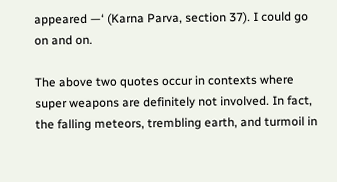appeared —‘ (Karna Parva, section 37). I could go on and on.

The above two quotes occur in contexts where super weapons are definitely not involved. In fact, the falling meteors, trembling earth, and turmoil in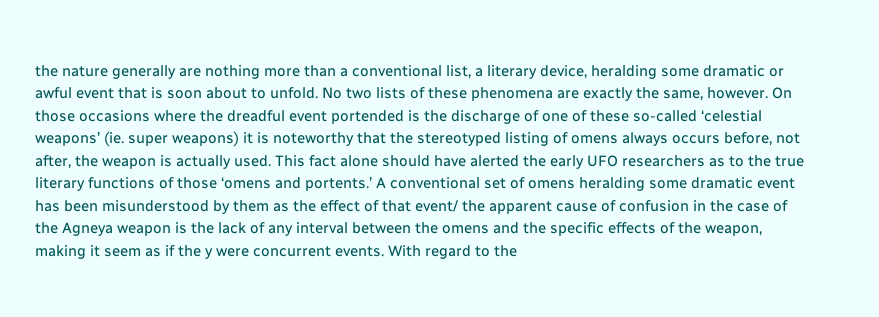the nature generally are nothing more than a conventional list, a literary device, heralding some dramatic or awful event that is soon about to unfold. No two lists of these phenomena are exactly the same, however. On those occasions where the dreadful event portended is the discharge of one of these so-called ‘celestial weapons’ (ie. super weapons) it is noteworthy that the stereotyped listing of omens always occurs before, not after, the weapon is actually used. This fact alone should have alerted the early UFO researchers as to the true literary functions of those ‘omens and portents.’ A conventional set of omens heralding some dramatic event has been misunderstood by them as the effect of that event/ the apparent cause of confusion in the case of the Agneya weapon is the lack of any interval between the omens and the specific effects of the weapon, making it seem as if the y were concurrent events. With regard to the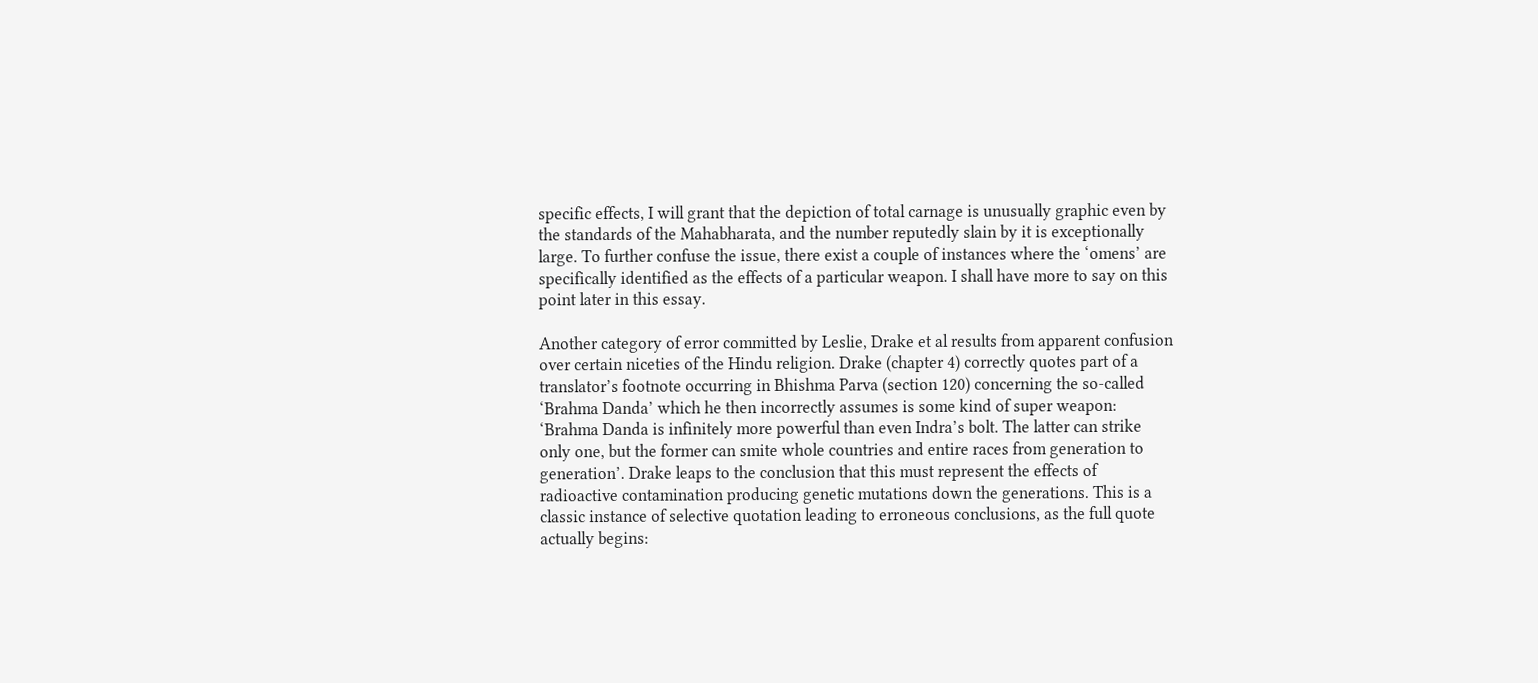specific effects, I will grant that the depiction of total carnage is unusually graphic even by the standards of the Mahabharata, and the number reputedly slain by it is exceptionally large. To further confuse the issue, there exist a couple of instances where the ‘omens’ are specifically identified as the effects of a particular weapon. I shall have more to say on this point later in this essay.

Another category of error committed by Leslie, Drake et al results from apparent confusion over certain niceties of the Hindu religion. Drake (chapter 4) correctly quotes part of a translator’s footnote occurring in Bhishma Parva (section 120) concerning the so-called ‘Brahma Danda’ which he then incorrectly assumes is some kind of super weapon: ‘Brahma Danda is infinitely more powerful than even Indra’s bolt. The latter can strike only one, but the former can smite whole countries and entire races from generation to generation’. Drake leaps to the conclusion that this must represent the effects of radioactive contamination producing genetic mutations down the generations. This is a classic instance of selective quotation leading to erroneous conclusions, as the full quote actually begins: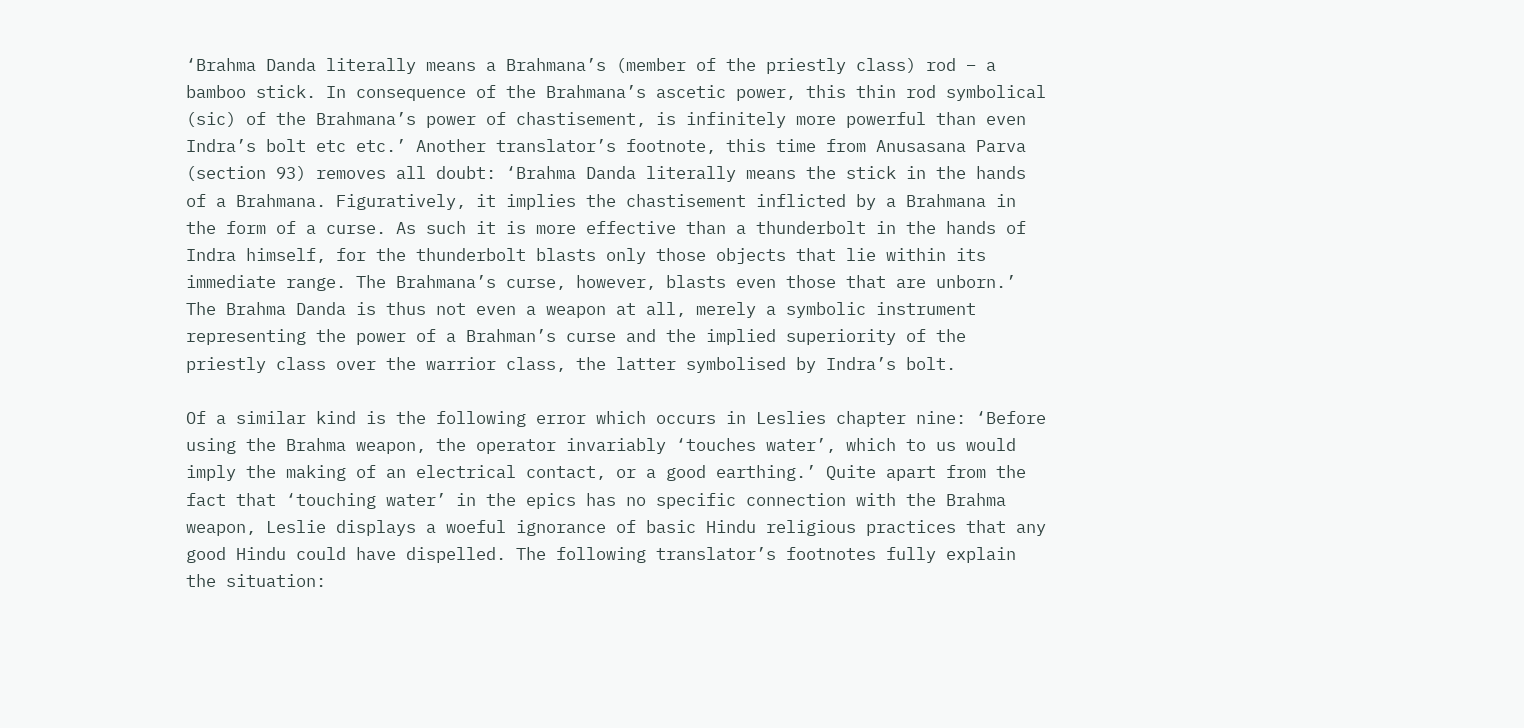‘Brahma Danda literally means a Brahmana’s (member of the priestly class) rod – a bamboo stick. In consequence of the Brahmana’s ascetic power, this thin rod symbolical (sic) of the Brahmana’s power of chastisement, is infinitely more powerful than even Indra’s bolt etc etc.’ Another translator’s footnote, this time from Anusasana Parva (section 93) removes all doubt: ‘Brahma Danda literally means the stick in the hands of a Brahmana. Figuratively, it implies the chastisement inflicted by a Brahmana in the form of a curse. As such it is more effective than a thunderbolt in the hands of Indra himself, for the thunderbolt blasts only those objects that lie within its immediate range. The Brahmana’s curse, however, blasts even those that are unborn.’ The Brahma Danda is thus not even a weapon at all, merely a symbolic instrument representing the power of a Brahman’s curse and the implied superiority of the priestly class over the warrior class, the latter symbolised by Indra’s bolt.

Of a similar kind is the following error which occurs in Leslies chapter nine: ‘Before using the Brahma weapon, the operator invariably ‘touches water’, which to us would imply the making of an electrical contact, or a good earthing.’ Quite apart from the fact that ‘touching water’ in the epics has no specific connection with the Brahma weapon, Leslie displays a woeful ignorance of basic Hindu religious practices that any good Hindu could have dispelled. The following translator’s footnotes fully explain the situation: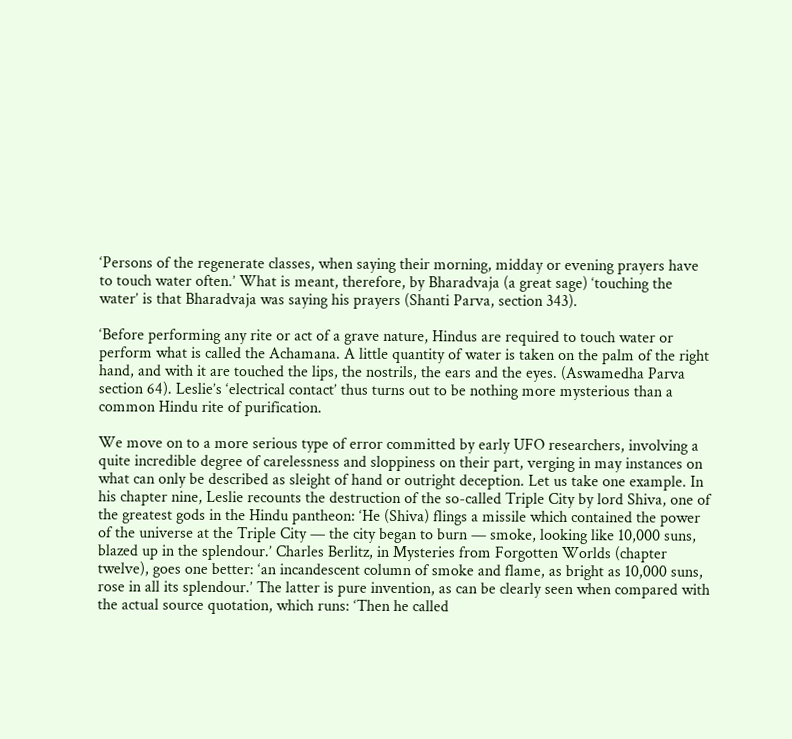‘Persons of the regenerate classes, when saying their morning, midday or evening prayers have to touch water often.’ What is meant, therefore, by Bharadvaja (a great sage) ‘touching the water’ is that Bharadvaja was saying his prayers (Shanti Parva, section 343).

‘Before performing any rite or act of a grave nature, Hindus are required to touch water or perform what is called the Achamana. A little quantity of water is taken on the palm of the right hand, and with it are touched the lips, the nostrils, the ears and the eyes. (Aswamedha Parva section 64). Leslie’s ‘electrical contact’ thus turns out to be nothing more mysterious than a common Hindu rite of purification.

We move on to a more serious type of error committed by early UFO researchers, involving a quite incredible degree of carelessness and sloppiness on their part, verging in may instances on what can only be described as sleight of hand or outright deception. Let us take one example. In his chapter nine, Leslie recounts the destruction of the so-called Triple City by lord Shiva, one of the greatest gods in the Hindu pantheon: ‘He (Shiva) flings a missile which contained the power of the universe at the Triple City — the city began to burn — smoke, looking like 10,000 suns, blazed up in the splendour.’ Charles Berlitz, in Mysteries from Forgotten Worlds (chapter twelve), goes one better: ‘an incandescent column of smoke and flame, as bright as 10,000 suns, rose in all its splendour.’ The latter is pure invention, as can be clearly seen when compared with the actual source quotation, which runs: ‘Then he called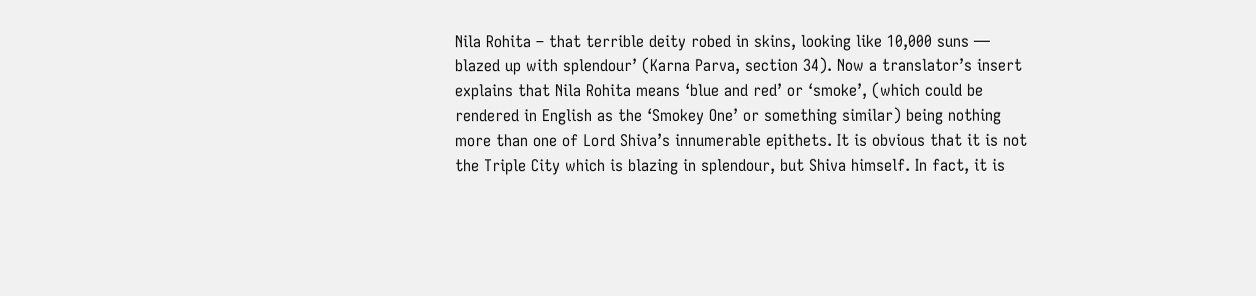Nila Rohita – that terrible deity robed in skins, looking like 10,000 suns — blazed up with splendour’ (Karna Parva, section 34). Now a translator’s insert explains that Nila Rohita means ‘blue and red’ or ‘smoke’, (which could be rendered in English as the ‘Smokey One’ or something similar) being nothing more than one of Lord Shiva’s innumerable epithets. It is obvious that it is not the Triple City which is blazing in splendour, but Shiva himself. In fact, it is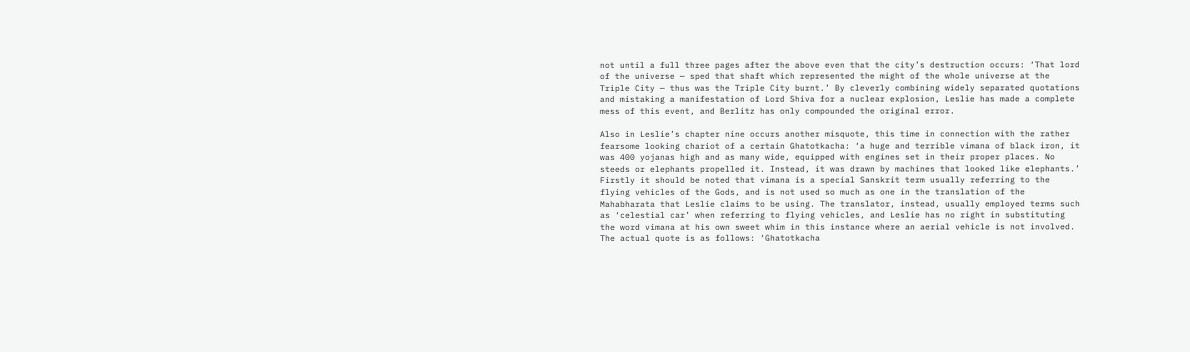not until a full three pages after the above even that the city’s destruction occurs: ‘That lord of the universe — sped that shaft which represented the might of the whole universe at the Triple City — thus was the Triple City burnt.’ By cleverly combining widely separated quotations and mistaking a manifestation of Lord Shiva for a nuclear explosion, Leslie has made a complete mess of this event, and Berlitz has only compounded the original error.

Also in Leslie’s chapter nine occurs another misquote, this time in connection with the rather fearsome looking chariot of a certain Ghatotkacha: ‘a huge and terrible vimana of black iron, it was 400 yojanas high and as many wide, equipped with engines set in their proper places. No steeds or elephants propelled it. Instead, it was drawn by machines that looked like elephants.’ Firstly it should be noted that vimana is a special Sanskrit term usually referring to the flying vehicles of the Gods, and is not used so much as one in the translation of the Mahabharata that Leslie claims to be using. The translator, instead, usually employed terms such as ‘celestial car’ when referring to flying vehicles, and Leslie has no right in substituting the word vimana at his own sweet whim in this instance where an aerial vehicle is not involved. The actual quote is as follows: ‘Ghatotkacha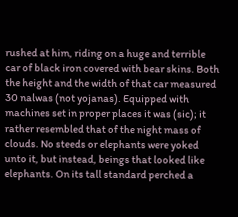rushed at him, riding on a huge and terrible car of black iron covered with bear skins. Both the height and the width of that car measured 30 nalwas (not yojanas). Equipped with machines set in proper places it was (sic); it rather resembled that of the night mass of clouds. No steeds or elephants were yoked unto it, but instead, beings that looked like elephants. On its tall standard perched a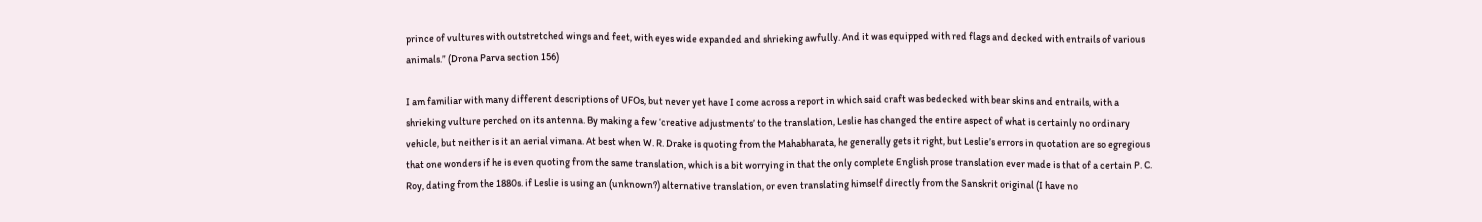prince of vultures with outstretched wings and feet, with eyes wide expanded and shrieking awfully. And it was equipped with red flags and decked with entrails of various animals.” (Drona Parva section 156)

I am familiar with many different descriptions of UFOs, but never yet have I come across a report in which said craft was bedecked with bear skins and entrails, with a shrieking vulture perched on its antenna. By making a few ‘creative adjustments’ to the translation, Leslie has changed the entire aspect of what is certainly no ordinary vehicle, but neither is it an aerial vimana. At best when W. R. Drake is quoting from the Mahabharata, he generally gets it right, but Leslie’s errors in quotation are so egregious that one wonders if he is even quoting from the same translation, which is a bit worrying in that the only complete English prose translation ever made is that of a certain P. C. Roy, dating from the 1880s. if Leslie is using an (unknown?) alternative translation, or even translating himself directly from the Sanskrit original (I have no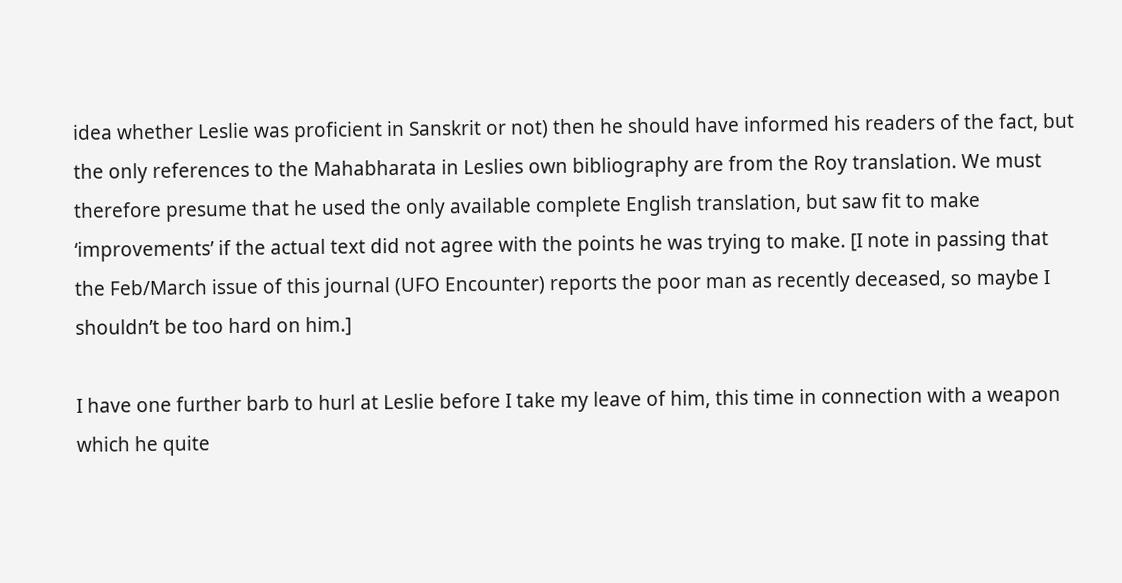idea whether Leslie was proficient in Sanskrit or not) then he should have informed his readers of the fact, but the only references to the Mahabharata in Leslies own bibliography are from the Roy translation. We must therefore presume that he used the only available complete English translation, but saw fit to make ‘improvements’ if the actual text did not agree with the points he was trying to make. [I note in passing that the Feb/March issue of this journal (UFO Encounter) reports the poor man as recently deceased, so maybe I shouldn’t be too hard on him.]

I have one further barb to hurl at Leslie before I take my leave of him, this time in connection with a weapon which he quite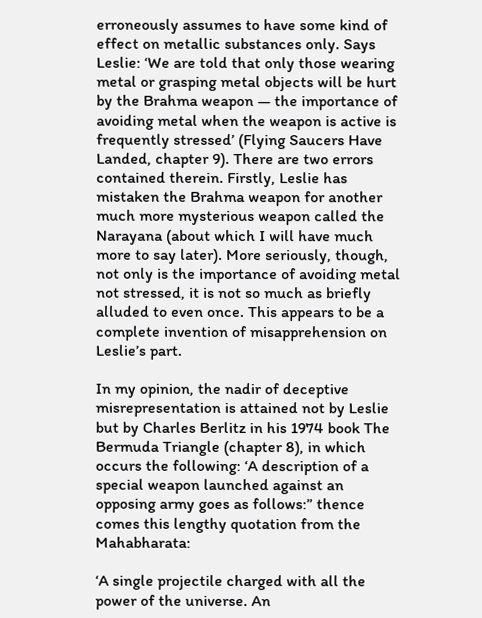erroneously assumes to have some kind of effect on metallic substances only. Says Leslie: ‘We are told that only those wearing metal or grasping metal objects will be hurt by the Brahma weapon — the importance of avoiding metal when the weapon is active is frequently stressed’ (Flying Saucers Have Landed, chapter 9). There are two errors contained therein. Firstly, Leslie has mistaken the Brahma weapon for another much more mysterious weapon called the Narayana (about which I will have much more to say later). More seriously, though, not only is the importance of avoiding metal not stressed, it is not so much as briefly alluded to even once. This appears to be a complete invention of misapprehension on Leslie’s part.

In my opinion, the nadir of deceptive misrepresentation is attained not by Leslie but by Charles Berlitz in his 1974 book The Bermuda Triangle (chapter 8), in which occurs the following: ‘A description of a special weapon launched against an opposing army goes as follows:” thence comes this lengthy quotation from the Mahabharata:

‘A single projectile charged with all the power of the universe. An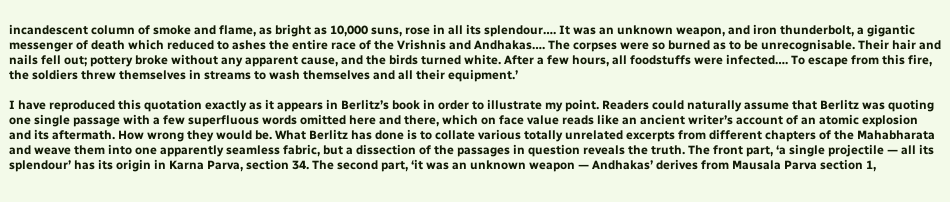incandescent column of smoke and flame, as bright as 10,000 suns, rose in all its splendour…. It was an unknown weapon, and iron thunderbolt, a gigantic messenger of death which reduced to ashes the entire race of the Vrishnis and Andhakas…. The corpses were so burned as to be unrecognisable. Their hair and nails fell out; pottery broke without any apparent cause, and the birds turned white. After a few hours, all foodstuffs were infected…. To escape from this fire, the soldiers threw themselves in streams to wash themselves and all their equipment.’

I have reproduced this quotation exactly as it appears in Berlitz’s book in order to illustrate my point. Readers could naturally assume that Berlitz was quoting one single passage with a few superfluous words omitted here and there, which on face value reads like an ancient writer’s account of an atomic explosion and its aftermath. How wrong they would be. What Berlitz has done is to collate various totally unrelated excerpts from different chapters of the Mahabharata and weave them into one apparently seamless fabric, but a dissection of the passages in question reveals the truth. The front part, ‘a single projectile — all its splendour’ has its origin in Karna Parva, section 34. The second part, ‘it was an unknown weapon — Andhakas’ derives from Mausala Parva section 1,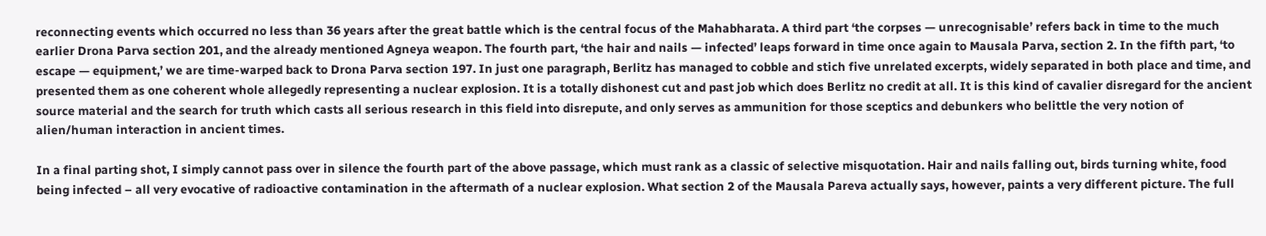reconnecting events which occurred no less than 36 years after the great battle which is the central focus of the Mahabharata. A third part ‘the corpses — unrecognisable’ refers back in time to the much earlier Drona Parva section 201, and the already mentioned Agneya weapon. The fourth part, ‘the hair and nails — infected’ leaps forward in time once again to Mausala Parva, section 2. In the fifth part, ‘to escape — equipment,’ we are time-warped back to Drona Parva section 197. In just one paragraph, Berlitz has managed to cobble and stich five unrelated excerpts, widely separated in both place and time, and presented them as one coherent whole allegedly representing a nuclear explosion. It is a totally dishonest cut and past job which does Berlitz no credit at all. It is this kind of cavalier disregard for the ancient source material and the search for truth which casts all serious research in this field into disrepute, and only serves as ammunition for those sceptics and debunkers who belittle the very notion of alien/human interaction in ancient times.

In a final parting shot, I simply cannot pass over in silence the fourth part of the above passage, which must rank as a classic of selective misquotation. Hair and nails falling out, birds turning white, food being infected – all very evocative of radioactive contamination in the aftermath of a nuclear explosion. What section 2 of the Mausala Pareva actually says, however, paints a very different picture. The full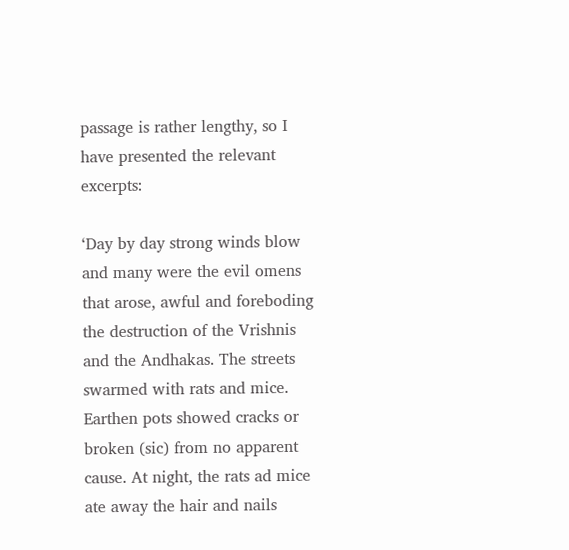passage is rather lengthy, so I have presented the relevant excerpts:

‘Day by day strong winds blow and many were the evil omens that arose, awful and foreboding the destruction of the Vrishnis and the Andhakas. The streets swarmed with rats and mice. Earthen pots showed cracks or broken (sic) from no apparent cause. At night, the rats ad mice ate away the hair and nails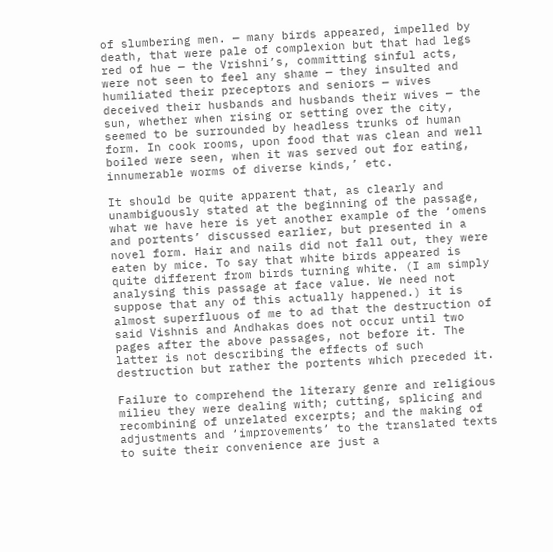of slumbering men. — many birds appeared, impelled by death, that were pale of complexion but that had legs red of hue — the Vrishni’s, committing sinful acts, were not seen to feel any shame — they insulted and humiliated their preceptors and seniors — wives deceived their husbands and husbands their wives — the sun, whether when rising or setting over the city, seemed to be surrounded by headless trunks of human form. In cook rooms, upon food that was clean and well boiled were seen, when it was served out for eating, innumerable worms of diverse kinds,’ etc.

It should be quite apparent that, as clearly and unambiguously stated at the beginning of the passage, what we have here is yet another example of the ‘omens and portents’ discussed earlier, but presented in a novel form. Hair and nails did not fall out, they were eaten by mice. To say that white birds appeared is quite different from birds turning white. (I am simply analysing this passage at face value. We need not suppose that any of this actually happened.) it is almost superfluous of me to ad that the destruction of said Vishnis and Andhakas does not occur until two pages after the above passages, not before it. The latter is not describing the effects of such destruction but rather the portents which preceded it.

Failure to comprehend the literary genre and religious milieu they were dealing with; cutting, splicing and recombining of unrelated excerpts; and the making of adjustments and ‘improvements’ to the translated texts to suite their convenience are just a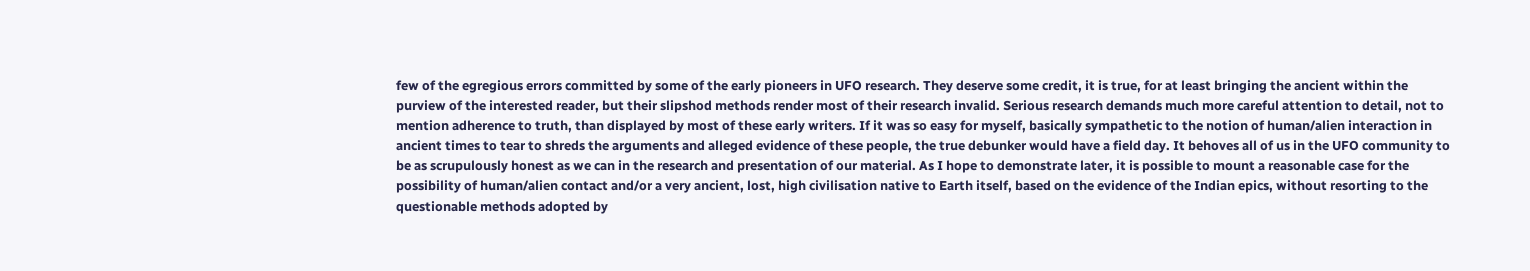few of the egregious errors committed by some of the early pioneers in UFO research. They deserve some credit, it is true, for at least bringing the ancient within the purview of the interested reader, but their slipshod methods render most of their research invalid. Serious research demands much more careful attention to detail, not to mention adherence to truth, than displayed by most of these early writers. If it was so easy for myself, basically sympathetic to the notion of human/alien interaction in ancient times to tear to shreds the arguments and alleged evidence of these people, the true debunker would have a field day. It behoves all of us in the UFO community to be as scrupulously honest as we can in the research and presentation of our material. As I hope to demonstrate later, it is possible to mount a reasonable case for the possibility of human/alien contact and/or a very ancient, lost, high civilisation native to Earth itself, based on the evidence of the Indian epics, without resorting to the questionable methods adopted by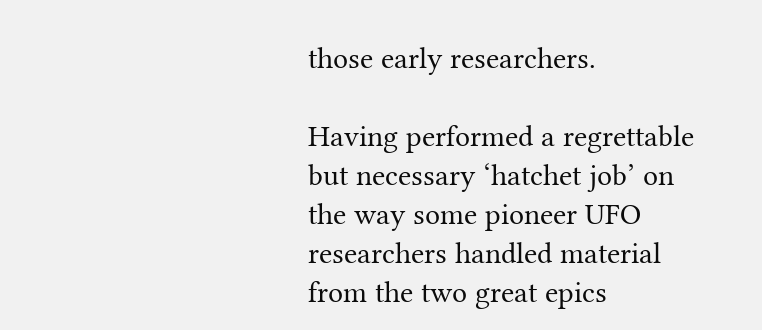those early researchers.

Having performed a regrettable but necessary ‘hatchet job’ on the way some pioneer UFO researchers handled material from the two great epics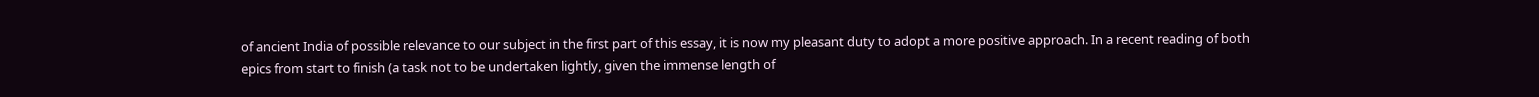of ancient India of possible relevance to our subject in the first part of this essay, it is now my pleasant duty to adopt a more positive approach. In a recent reading of both epics from start to finish (a task not to be undertaken lightly, given the immense length of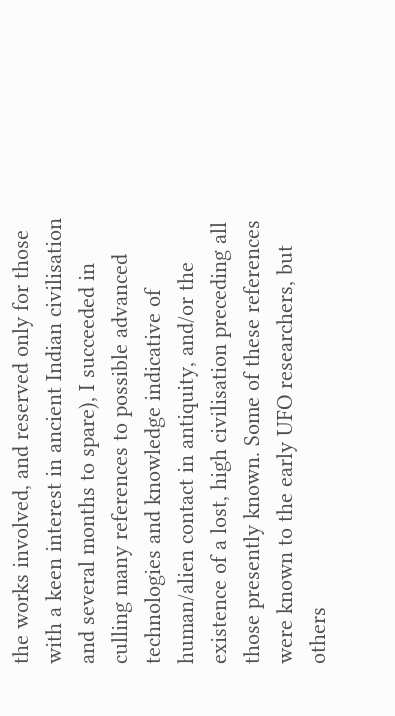the works involved, and reserved only for those with a keen interest in ancient Indian civilisation and several months to spare), I succeeded in culling many references to possible advanced technologies and knowledge indicative of human/alien contact in antiquity, and/or the existence of a lost, high civilisation preceding all those presently known. Some of these references were known to the early UFO researchers, but others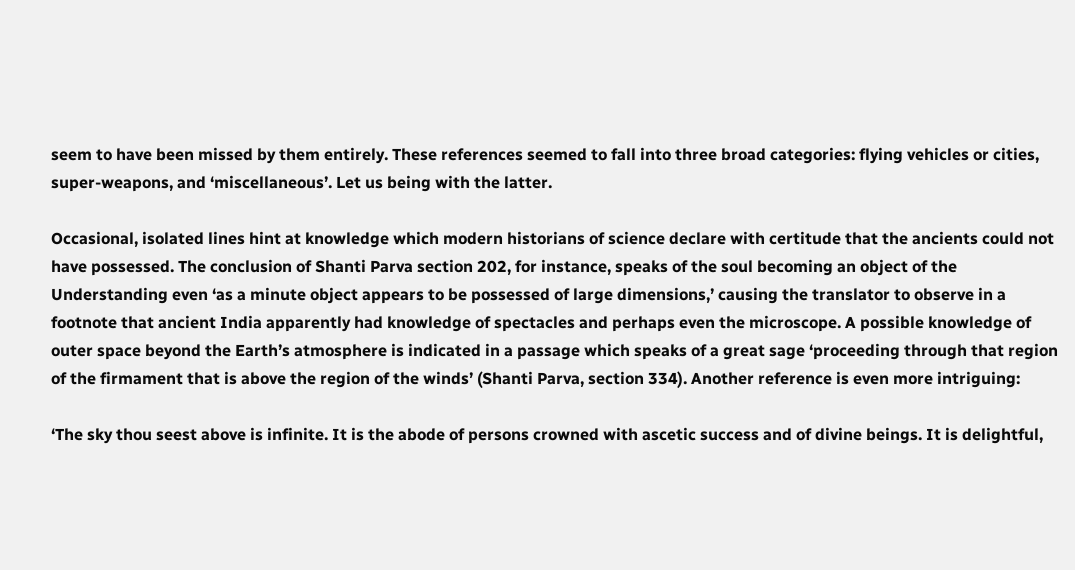seem to have been missed by them entirely. These references seemed to fall into three broad categories: flying vehicles or cities, super-weapons, and ‘miscellaneous’. Let us being with the latter.

Occasional, isolated lines hint at knowledge which modern historians of science declare with certitude that the ancients could not have possessed. The conclusion of Shanti Parva section 202, for instance, speaks of the soul becoming an object of the Understanding even ‘as a minute object appears to be possessed of large dimensions,’ causing the translator to observe in a footnote that ancient India apparently had knowledge of spectacles and perhaps even the microscope. A possible knowledge of outer space beyond the Earth’s atmosphere is indicated in a passage which speaks of a great sage ‘proceeding through that region of the firmament that is above the region of the winds’ (Shanti Parva, section 334). Another reference is even more intriguing:

‘The sky thou seest above is infinite. It is the abode of persons crowned with ascetic success and of divine beings. It is delightful,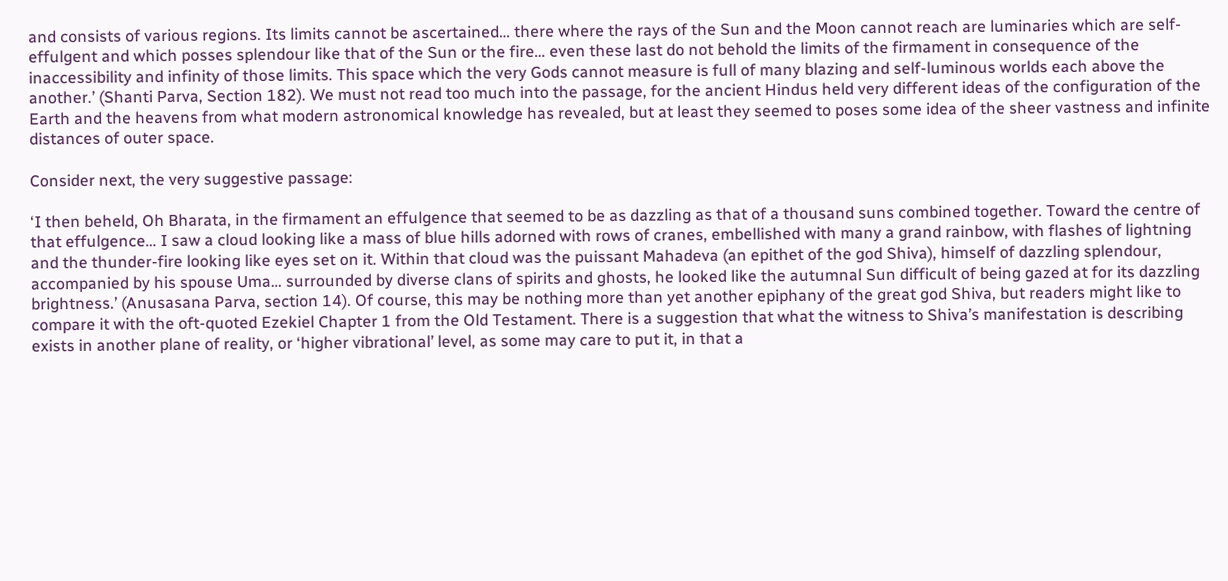and consists of various regions. Its limits cannot be ascertained… there where the rays of the Sun and the Moon cannot reach are luminaries which are self-effulgent and which posses splendour like that of the Sun or the fire… even these last do not behold the limits of the firmament in consequence of the inaccessibility and infinity of those limits. This space which the very Gods cannot measure is full of many blazing and self-luminous worlds each above the another.’ (Shanti Parva, Section 182). We must not read too much into the passage, for the ancient Hindus held very different ideas of the configuration of the Earth and the heavens from what modern astronomical knowledge has revealed, but at least they seemed to poses some idea of the sheer vastness and infinite distances of outer space.

Consider next, the very suggestive passage:

‘I then beheld, Oh Bharata, in the firmament an effulgence that seemed to be as dazzling as that of a thousand suns combined together. Toward the centre of that effulgence… I saw a cloud looking like a mass of blue hills adorned with rows of cranes, embellished with many a grand rainbow, with flashes of lightning and the thunder-fire looking like eyes set on it. Within that cloud was the puissant Mahadeva (an epithet of the god Shiva), himself of dazzling splendour, accompanied by his spouse Uma… surrounded by diverse clans of spirits and ghosts, he looked like the autumnal Sun difficult of being gazed at for its dazzling brightness.’ (Anusasana Parva, section 14). Of course, this may be nothing more than yet another epiphany of the great god Shiva, but readers might like to compare it with the oft-quoted Ezekiel Chapter 1 from the Old Testament. There is a suggestion that what the witness to Shiva’s manifestation is describing exists in another plane of reality, or ‘higher vibrational’ level, as some may care to put it, in that a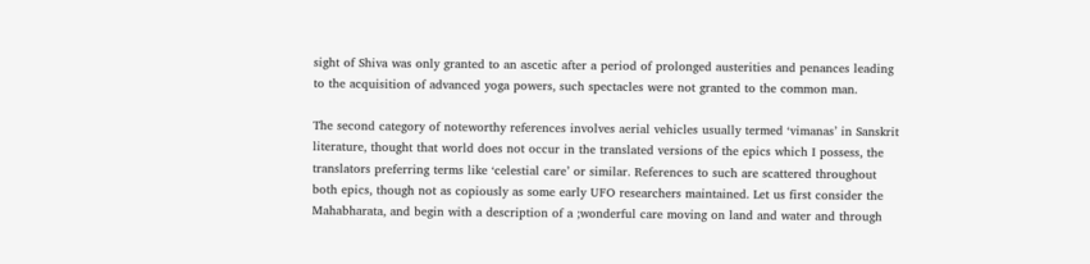sight of Shiva was only granted to an ascetic after a period of prolonged austerities and penances leading to the acquisition of advanced yoga powers, such spectacles were not granted to the common man.

The second category of noteworthy references involves aerial vehicles usually termed ‘vimanas’ in Sanskrit literature, thought that world does not occur in the translated versions of the epics which I possess, the translators preferring terms like ‘celestial care’ or similar. References to such are scattered throughout both epics, though not as copiously as some early UFO researchers maintained. Let us first consider the Mahabharata, and begin with a description of a ;wonderful care moving on land and water and through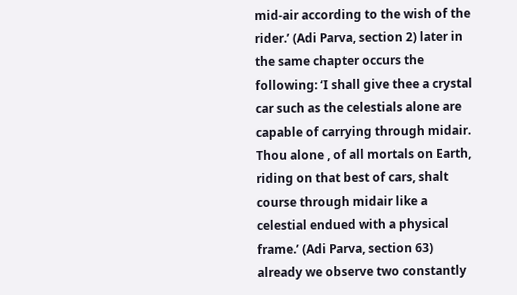mid-air according to the wish of the rider.’ (Adi Parva, section 2) later in the same chapter occurs the following: ‘I shall give thee a crystal car such as the celestials alone are capable of carrying through midair. Thou alone , of all mortals on Earth, riding on that best of cars, shalt course through midair like a celestial endued with a physical frame.’ (Adi Parva, section 63) already we observe two constantly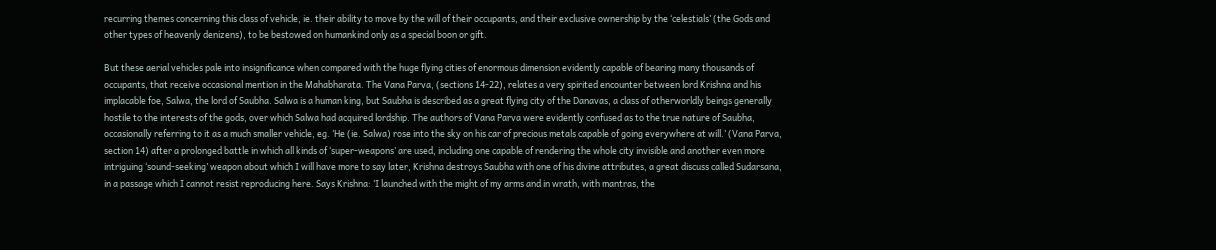recurring themes concerning this class of vehicle, ie. their ability to move by the will of their occupants, and their exclusive ownership by the ‘celestials’ (the Gods and other types of heavenly denizens), to be bestowed on humankind only as a special boon or gift.

But these aerial vehicles pale into insignificance when compared with the huge flying cities of enormous dimension evidently capable of bearing many thousands of occupants, that receive occasional mention in the Mahabharata. The Vana Parva, (sections 14-22), relates a very spirited encounter between lord Krishna and his implacable foe, Salwa, the lord of Saubha. Salwa is a human king, but Saubha is described as a great flying city of the Danavas, a class of otherworldly beings generally hostile to the interests of the gods, over which Salwa had acquired lordship. The authors of Vana Parva were evidently confused as to the true nature of Saubha, occasionally referring to it as a much smaller vehicle, eg. ‘He (ie. Salwa) rose into the sky on his car of precious metals capable of going everywhere at will.’ (Vana Parva, section 14) after a prolonged battle in which all kinds of ‘super-weapons’ are used, including one capable of rendering the whole city invisible and another even more intriguing ‘sound-seeking’ weapon about which I will have more to say later, Krishna destroys Saubha with one of his divine attributes, a great discuss called Sudarsana, in a passage which I cannot resist reproducing here. Says Krishna: ‘I launched with the might of my arms and in wrath, with mantras, the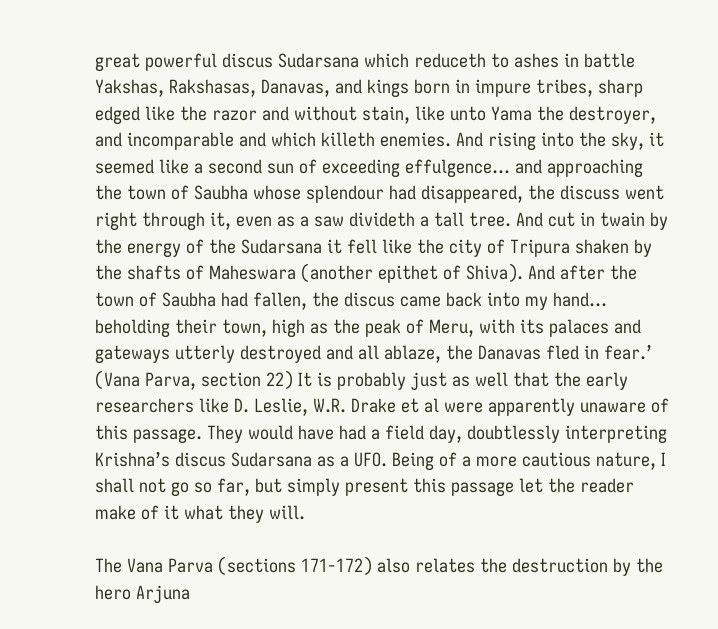great powerful discus Sudarsana which reduceth to ashes in battle Yakshas, Rakshasas, Danavas, and kings born in impure tribes, sharp edged like the razor and without stain, like unto Yama the destroyer, and incomparable and which killeth enemies. And rising into the sky, it seemed like a second sun of exceeding effulgence… and approaching the town of Saubha whose splendour had disappeared, the discuss went right through it, even as a saw divideth a tall tree. And cut in twain by the energy of the Sudarsana it fell like the city of Tripura shaken by the shafts of Maheswara (another epithet of Shiva). And after the town of Saubha had fallen, the discus came back into my hand… beholding their town, high as the peak of Meru, with its palaces and gateways utterly destroyed and all ablaze, the Danavas fled in fear.’ (Vana Parva, section 22) It is probably just as well that the early researchers like D. Leslie, W.R. Drake et al were apparently unaware of this passage. They would have had a field day, doubtlessly interpreting Krishna’s discus Sudarsana as a UFO. Being of a more cautious nature, I shall not go so far, but simply present this passage let the reader make of it what they will.

The Vana Parva (sections 171-172) also relates the destruction by the hero Arjuna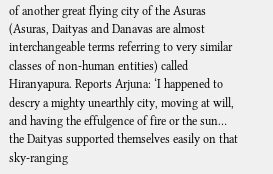of another great flying city of the Asuras (Asuras, Daityas and Danavas are almost interchangeable terms referring to very similar classes of non-human entities) called Hiranyapura. Reports Arjuna: ‘I happened to descry a mighty unearthly city, moving at will, and having the effulgence of fire or the sun… the Daityas supported themselves easily on that sky-ranging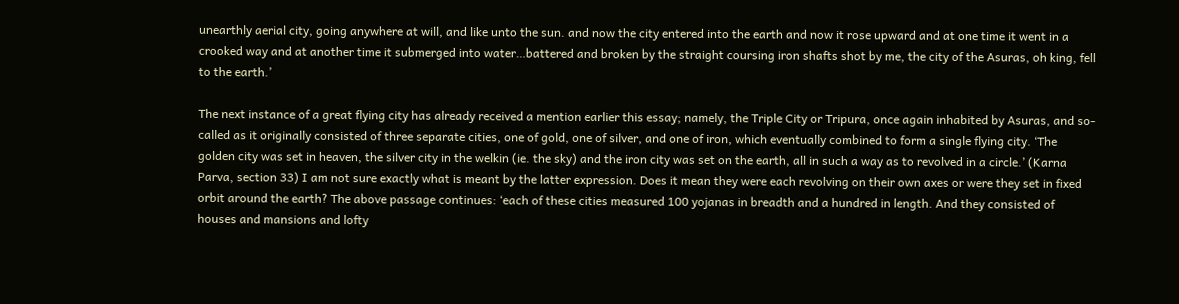unearthly aerial city, going anywhere at will, and like unto the sun. and now the city entered into the earth and now it rose upward and at one time it went in a crooked way and at another time it submerged into water…battered and broken by the straight coursing iron shafts shot by me, the city of the Asuras, oh king, fell to the earth.’

The next instance of a great flying city has already received a mention earlier this essay; namely, the Triple City or Tripura, once again inhabited by Asuras, and so-called as it originally consisted of three separate cities, one of gold, one of silver, and one of iron, which eventually combined to form a single flying city. ‘The golden city was set in heaven, the silver city in the welkin (ie. the sky) and the iron city was set on the earth, all in such a way as to revolved in a circle.’ (Karna Parva, section 33) I am not sure exactly what is meant by the latter expression. Does it mean they were each revolving on their own axes or were they set in fixed orbit around the earth? The above passage continues: ‘each of these cities measured 100 yojanas in breadth and a hundred in length. And they consisted of houses and mansions and lofty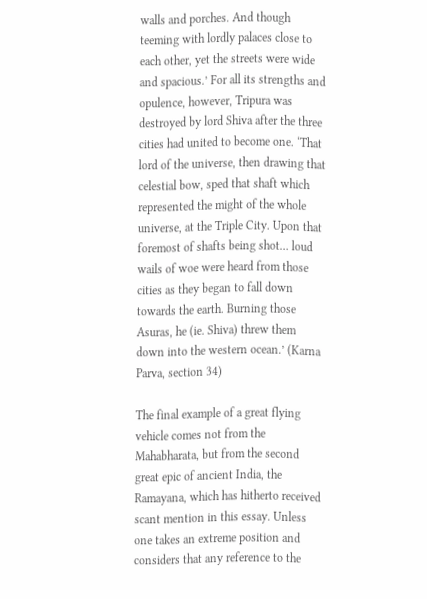walls and porches. And though teeming with lordly palaces close to each other, yet the streets were wide and spacious.’ For all its strengths and opulence, however, Tripura was destroyed by lord Shiva after the three cities had united to become one. ‘That lord of the universe, then drawing that celestial bow, sped that shaft which represented the might of the whole universe, at the Triple City. Upon that foremost of shafts being shot… loud wails of woe were heard from those cities as they began to fall down towards the earth. Burning those Asuras, he (ie. Shiva) threw them down into the western ocean.’ (Karna Parva, section 34)

The final example of a great flying vehicle comes not from the Mahabharata, but from the second great epic of ancient India, the Ramayana, which has hitherto received scant mention in this essay. Unless one takes an extreme position and considers that any reference to the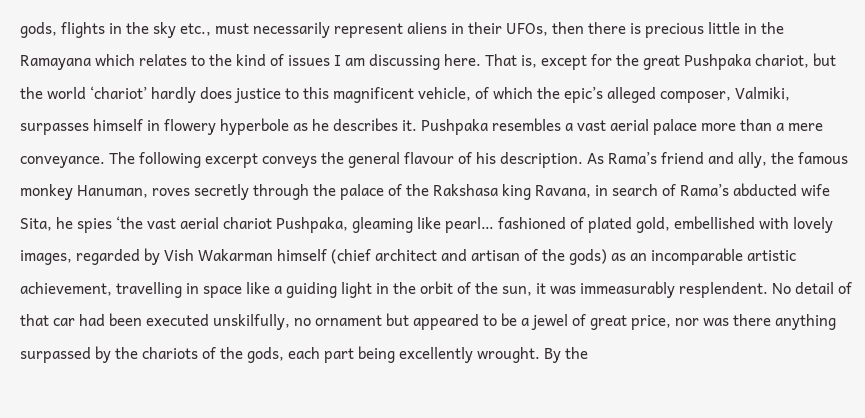gods, flights in the sky etc., must necessarily represent aliens in their UFOs, then there is precious little in the Ramayana which relates to the kind of issues I am discussing here. That is, except for the great Pushpaka chariot, but the world ‘chariot’ hardly does justice to this magnificent vehicle, of which the epic’s alleged composer, Valmiki, surpasses himself in flowery hyperbole as he describes it. Pushpaka resembles a vast aerial palace more than a mere conveyance. The following excerpt conveys the general flavour of his description. As Rama’s friend and ally, the famous monkey Hanuman, roves secretly through the palace of the Rakshasa king Ravana, in search of Rama’s abducted wife Sita, he spies ‘the vast aerial chariot Pushpaka, gleaming like pearl… fashioned of plated gold, embellished with lovely images, regarded by Vish Wakarman himself (chief architect and artisan of the gods) as an incomparable artistic achievement, travelling in space like a guiding light in the orbit of the sun, it was immeasurably resplendent. No detail of that car had been executed unskilfully, no ornament but appeared to be a jewel of great price, nor was there anything surpassed by the chariots of the gods, each part being excellently wrought. By the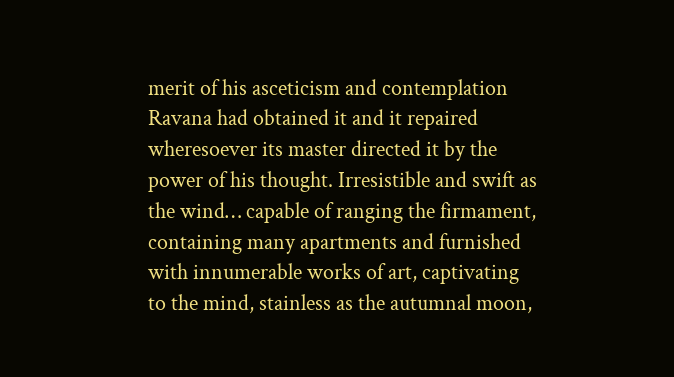merit of his asceticism and contemplation Ravana had obtained it and it repaired wheresoever its master directed it by the power of his thought. Irresistible and swift as the wind… capable of ranging the firmament, containing many apartments and furnished with innumerable works of art, captivating to the mind, stainless as the autumnal moon,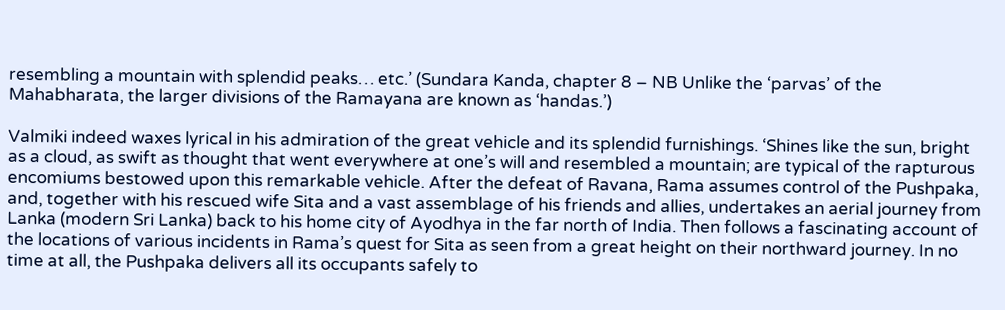resembling a mountain with splendid peaks… etc.’ (Sundara Kanda, chapter 8 – NB Unlike the ‘parvas’ of the Mahabharata, the larger divisions of the Ramayana are known as ‘handas.’)

Valmiki indeed waxes lyrical in his admiration of the great vehicle and its splendid furnishings. ‘Shines like the sun, bright as a cloud, as swift as thought that went everywhere at one’s will and resembled a mountain; are typical of the rapturous encomiums bestowed upon this remarkable vehicle. After the defeat of Ravana, Rama assumes control of the Pushpaka, and, together with his rescued wife Sita and a vast assemblage of his friends and allies, undertakes an aerial journey from Lanka (modern Sri Lanka) back to his home city of Ayodhya in the far north of India. Then follows a fascinating account of the locations of various incidents in Rama’s quest for Sita as seen from a great height on their northward journey. In no time at all, the Pushpaka delivers all its occupants safely to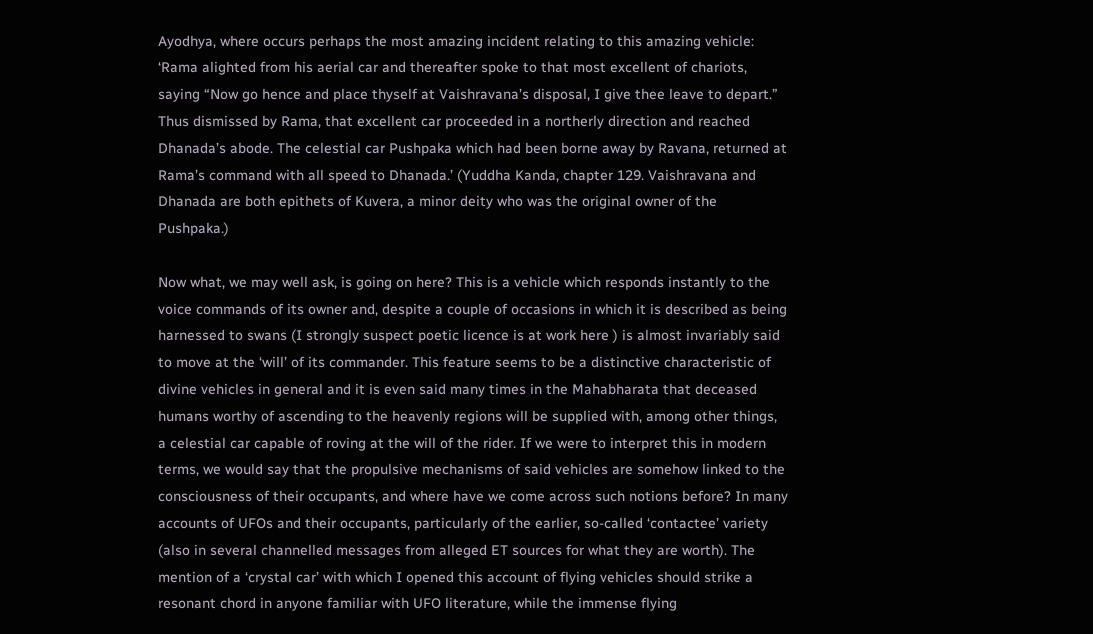Ayodhya, where occurs perhaps the most amazing incident relating to this amazing vehicle: ‘Rama alighted from his aerial car and thereafter spoke to that most excellent of chariots, saying “Now go hence and place thyself at Vaishravana’s disposal, I give thee leave to depart.” Thus dismissed by Rama, that excellent car proceeded in a northerly direction and reached Dhanada’s abode. The celestial car Pushpaka which had been borne away by Ravana, returned at Rama’s command with all speed to Dhanada.’ (Yuddha Kanda, chapter 129. Vaishravana and Dhanada are both epithets of Kuvera, a minor deity who was the original owner of the Pushpaka.)

Now what, we may well ask, is going on here? This is a vehicle which responds instantly to the voice commands of its owner and, despite a couple of occasions in which it is described as being harnessed to swans (I strongly suspect poetic licence is at work here ) is almost invariably said to move at the ‘will’ of its commander. This feature seems to be a distinctive characteristic of divine vehicles in general and it is even said many times in the Mahabharata that deceased humans worthy of ascending to the heavenly regions will be supplied with, among other things, a celestial car capable of roving at the will of the rider. If we were to interpret this in modern terms, we would say that the propulsive mechanisms of said vehicles are somehow linked to the consciousness of their occupants, and where have we come across such notions before? In many accounts of UFOs and their occupants, particularly of the earlier, so-called ‘contactee’ variety (also in several channelled messages from alleged ET sources for what they are worth). The mention of a ‘crystal car’ with which I opened this account of flying vehicles should strike a resonant chord in anyone familiar with UFO literature, while the immense flying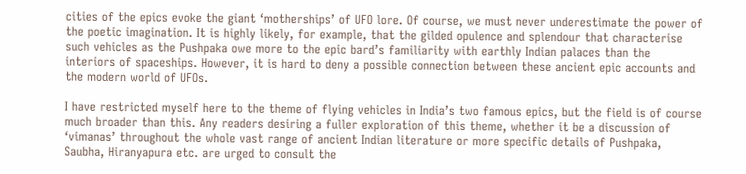cities of the epics evoke the giant ‘motherships’ of UFO lore. Of course, we must never underestimate the power of the poetic imagination. It is highly likely, for example, that the gilded opulence and splendour that characterise such vehicles as the Pushpaka owe more to the epic bard’s familiarity with earthly Indian palaces than the interiors of spaceships. However, it is hard to deny a possible connection between these ancient epic accounts and the modern world of UFOs.

I have restricted myself here to the theme of flying vehicles in India’s two famous epics, but the field is of course much broader than this. Any readers desiring a fuller exploration of this theme, whether it be a discussion of ‘vimanas’ throughout the whole vast range of ancient Indian literature or more specific details of Pushpaka, Saubha, Hiranyapura etc. are urged to consult the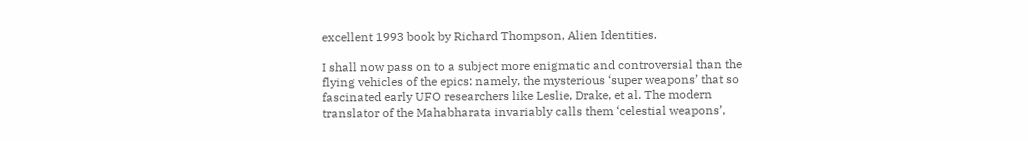excellent 1993 book by Richard Thompson, Alien Identities.

I shall now pass on to a subject more enigmatic and controversial than the flying vehicles of the epics: namely, the mysterious ‘super weapons’ that so fascinated early UFO researchers like Leslie, Drake, et al. The modern translator of the Mahabharata invariably calls them ‘celestial weapons’,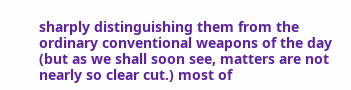sharply distinguishing them from the ordinary conventional weapons of the day (but as we shall soon see, matters are not nearly so clear cut.) most of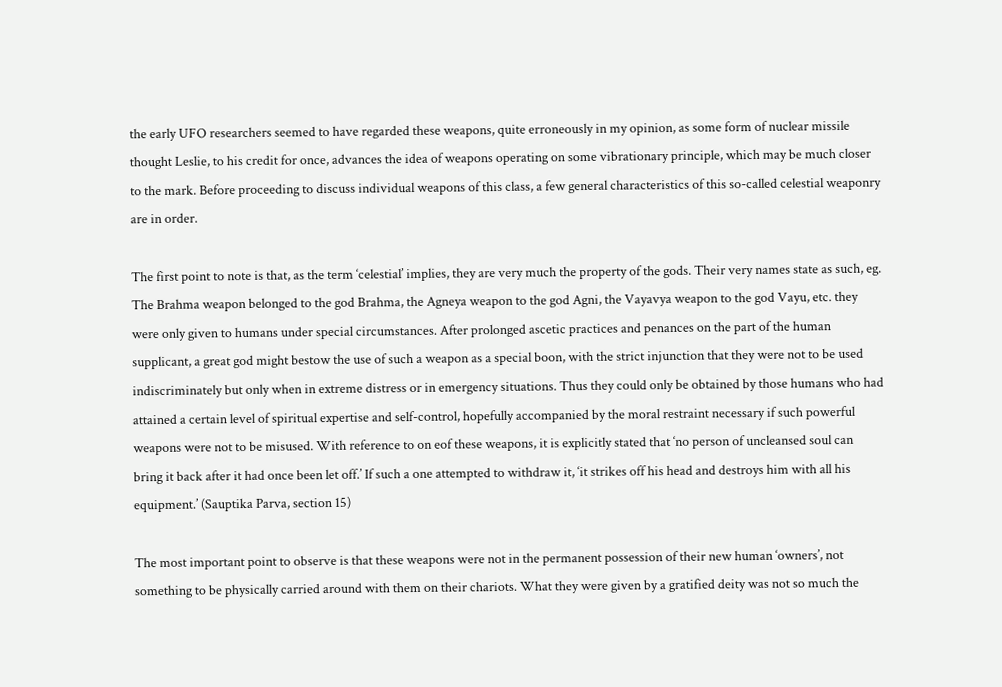the early UFO researchers seemed to have regarded these weapons, quite erroneously in my opinion, as some form of nuclear missile thought Leslie, to his credit for once, advances the idea of weapons operating on some vibrationary principle, which may be much closer to the mark. Before proceeding to discuss individual weapons of this class, a few general characteristics of this so-called celestial weaponry are in order.

The first point to note is that, as the term ‘celestial’ implies, they are very much the property of the gods. Their very names state as such, eg. The Brahma weapon belonged to the god Brahma, the Agneya weapon to the god Agni, the Vayavya weapon to the god Vayu, etc. they were only given to humans under special circumstances. After prolonged ascetic practices and penances on the part of the human supplicant, a great god might bestow the use of such a weapon as a special boon, with the strict injunction that they were not to be used indiscriminately but only when in extreme distress or in emergency situations. Thus they could only be obtained by those humans who had attained a certain level of spiritual expertise and self-control, hopefully accompanied by the moral restraint necessary if such powerful weapons were not to be misused. With reference to on eof these weapons, it is explicitly stated that ‘no person of uncleansed soul can bring it back after it had once been let off.’ If such a one attempted to withdraw it, ‘it strikes off his head and destroys him with all his equipment.’ (Sauptika Parva, section 15)

The most important point to observe is that these weapons were not in the permanent possession of their new human ‘owners’, not something to be physically carried around with them on their chariots. What they were given by a gratified deity was not so much the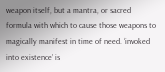weapon itself, but a mantra, or sacred formula with which to cause those weapons to magically manifest in time of need. ‘invoked into existence’ is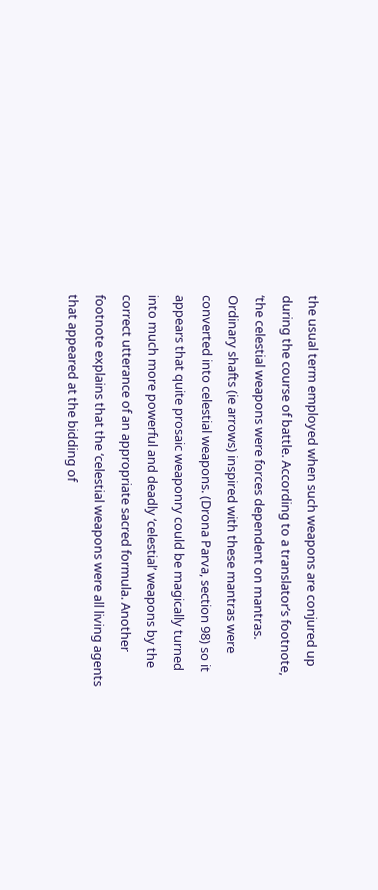the usual term employed when such weapons are conjured up during the course of battle. According to a translator’s footnote, ‘the celestial weapons were forces dependent on mantras. Ordinary shafts (ie arrows) inspired with these mantras were converted into celestial weapons. (Drona Parva, section 98) so it appears that quite prosaic weaponry could be magically turned into much more powerful and deadly ‘celestial’ weapons by the correct utterance of an appropriate sacred formula. Another footnote explains that the ‘celestial weapons were all living agents that appeared at the bidding of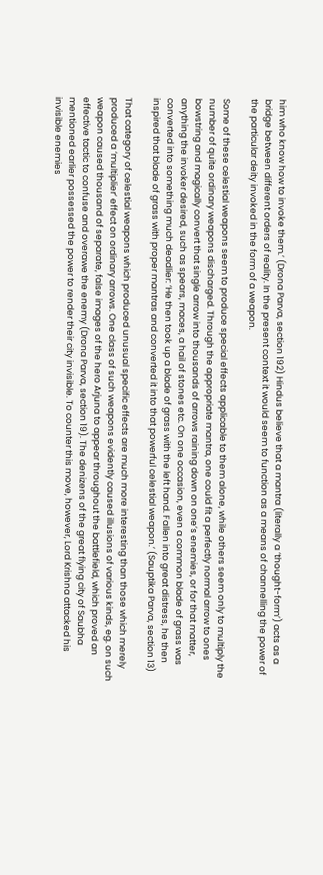him who know how to invoke them.’ (Drona Parva, section 192) Hindus believe that a mantra (literally a ‘thought-form’) acts as a bridge between different orders of reality. In the present context it would seem to function as a means of channelling the power of the particular deity invoked in the form of a weapon.

Some of these celestial weapons seem to produce special effects applicable to them alone, while others seem only to multiply the number of quite ordinary weapons discharged. Through the appropriate mantra, one could fit a perfectly normal arrow to ones bowstring and magically convert that single arrow into thousands of arrows raining down on one’s enemies, or for that matter, anything the invoker desired, such as spears, maces, a hail of stones etc. On one occasion, even a common blade of grass was converted into something much deadlier: ‘He then took up a blade of grass with the left hand. Fallen into great distress, he then inspired that blade of grass with proper mantras and converted it into that powerful celestial weapon.’ (Sauptika Parva, section 13)

That category of celestial weapons which produced unusual specific effects are much more interesting than those which merely produced a ‘multiplier’ effect on ordinary arrows. One class of such weapons evidently caused illusions of various kinds, eg. on such weapon caused thousand of separate, false images of the hero Arjuna to appear throughout the battlefield, which proved an effective tactic to confuse and overawe the enemy (Drona Parva, section 19). The denizens of the great flying city of Saubha mentioned earlier possessed the power to render their city invisible. To counter this move, however, Lord Krishna attacked his invisible enemies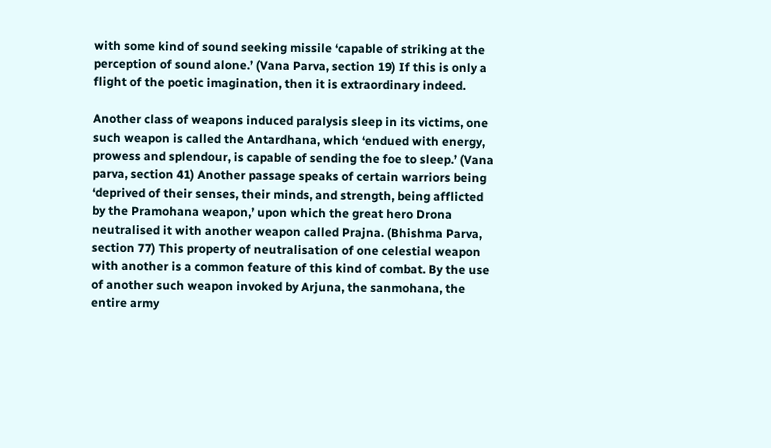with some kind of sound seeking missile ‘capable of striking at the perception of sound alone.’ (Vana Parva, section 19) If this is only a flight of the poetic imagination, then it is extraordinary indeed.

Another class of weapons induced paralysis sleep in its victims, one such weapon is called the Antardhana, which ‘endued with energy, prowess and splendour, is capable of sending the foe to sleep.’ (Vana parva, section 41) Another passage speaks of certain warriors being ‘deprived of their senses, their minds, and strength, being afflicted by the Pramohana weapon,’ upon which the great hero Drona neutralised it with another weapon called Prajna. (Bhishma Parva, section 77) This property of neutralisation of one celestial weapon with another is a common feature of this kind of combat. By the use of another such weapon invoked by Arjuna, the sanmohana, the entire army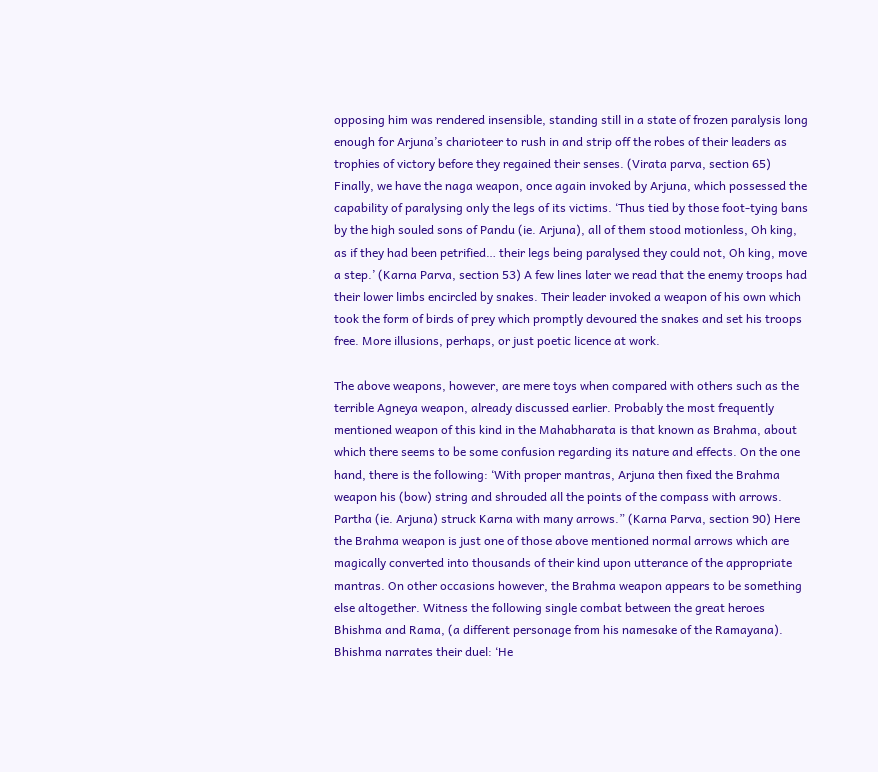opposing him was rendered insensible, standing still in a state of frozen paralysis long enough for Arjuna’s charioteer to rush in and strip off the robes of their leaders as trophies of victory before they regained their senses. (Virata parva, section 65) Finally, we have the naga weapon, once again invoked by Arjuna, which possessed the capability of paralysing only the legs of its victims. ‘Thus tied by those foot-tying bans by the high souled sons of Pandu (ie. Arjuna), all of them stood motionless, Oh king, as if they had been petrified… their legs being paralysed they could not, Oh king, move a step.’ (Karna Parva, section 53) A few lines later we read that the enemy troops had their lower limbs encircled by snakes. Their leader invoked a weapon of his own which took the form of birds of prey which promptly devoured the snakes and set his troops free. More illusions, perhaps, or just poetic licence at work.

The above weapons, however, are mere toys when compared with others such as the terrible Agneya weapon, already discussed earlier. Probably the most frequently mentioned weapon of this kind in the Mahabharata is that known as Brahma, about which there seems to be some confusion regarding its nature and effects. On the one hand, there is the following: ‘With proper mantras, Arjuna then fixed the Brahma weapon his (bow) string and shrouded all the points of the compass with arrows. Partha (ie. Arjuna) struck Karna with many arrows.” (Karna Parva, section 90) Here the Brahma weapon is just one of those above mentioned normal arrows which are magically converted into thousands of their kind upon utterance of the appropriate mantras. On other occasions however, the Brahma weapon appears to be something else altogether. Witness the following single combat between the great heroes Bhishma and Rama, (a different personage from his namesake of the Ramayana). Bhishma narrates their duel: ‘He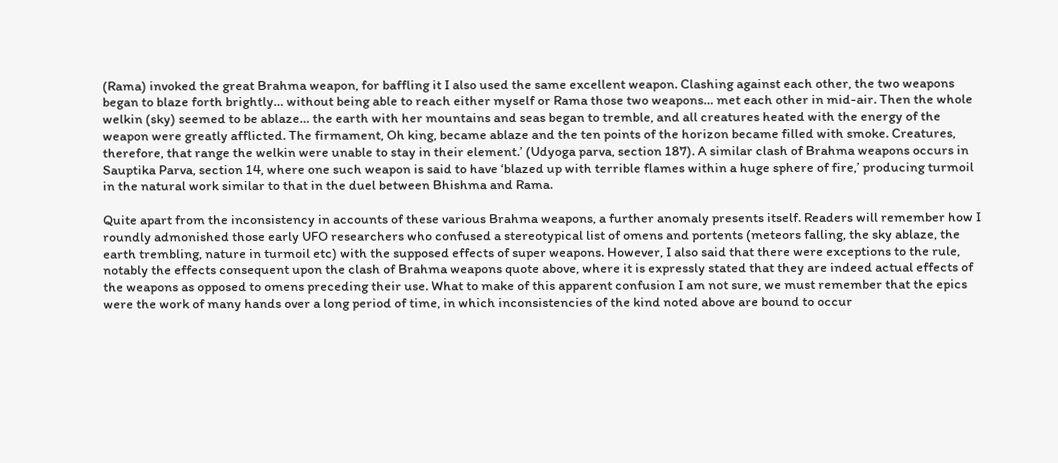(Rama) invoked the great Brahma weapon, for baffling it I also used the same excellent weapon. Clashing against each other, the two weapons began to blaze forth brightly… without being able to reach either myself or Rama those two weapons… met each other in mid-air. Then the whole welkin (sky) seemed to be ablaze… the earth with her mountains and seas began to tremble, and all creatures heated with the energy of the weapon were greatly afflicted. The firmament, Oh king, became ablaze and the ten points of the horizon became filled with smoke. Creatures, therefore, that range the welkin were unable to stay in their element.’ (Udyoga parva, section 187). A similar clash of Brahma weapons occurs in Sauptika Parva, section 14, where one such weapon is said to have ‘blazed up with terrible flames within a huge sphere of fire,’ producing turmoil in the natural work similar to that in the duel between Bhishma and Rama.

Quite apart from the inconsistency in accounts of these various Brahma weapons, a further anomaly presents itself. Readers will remember how I roundly admonished those early UFO researchers who confused a stereotypical list of omens and portents (meteors falling, the sky ablaze, the earth trembling, nature in turmoil etc) with the supposed effects of super weapons. However, I also said that there were exceptions to the rule, notably the effects consequent upon the clash of Brahma weapons quote above, where it is expressly stated that they are indeed actual effects of the weapons as opposed to omens preceding their use. What to make of this apparent confusion I am not sure, we must remember that the epics were the work of many hands over a long period of time, in which inconsistencies of the kind noted above are bound to occur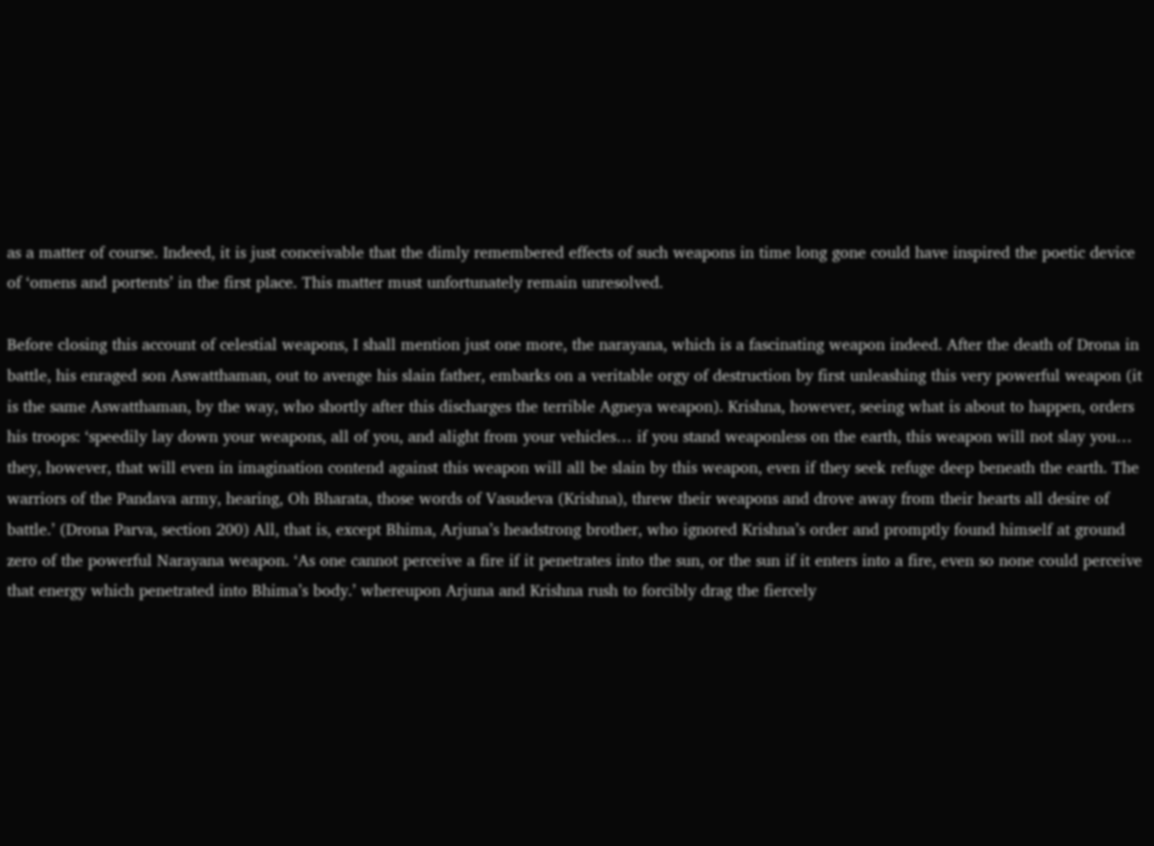as a matter of course. Indeed, it is just conceivable that the dimly remembered effects of such weapons in time long gone could have inspired the poetic device of ‘omens and portents’ in the first place. This matter must unfortunately remain unresolved.

Before closing this account of celestial weapons, I shall mention just one more, the narayana, which is a fascinating weapon indeed. After the death of Drona in battle, his enraged son Aswatthaman, out to avenge his slain father, embarks on a veritable orgy of destruction by first unleashing this very powerful weapon (it is the same Aswatthaman, by the way, who shortly after this discharges the terrible Agneya weapon). Krishna, however, seeing what is about to happen, orders his troops: ‘speedily lay down your weapons, all of you, and alight from your vehicles… if you stand weaponless on the earth, this weapon will not slay you… they, however, that will even in imagination contend against this weapon will all be slain by this weapon, even if they seek refuge deep beneath the earth. The warriors of the Pandava army, hearing, Oh Bharata, those words of Vasudeva (Krishna), threw their weapons and drove away from their hearts all desire of battle.’ (Drona Parva, section 200) All, that is, except Bhima, Arjuna’s headstrong brother, who ignored Krishna’s order and promptly found himself at ground zero of the powerful Narayana weapon. ‘As one cannot perceive a fire if it penetrates into the sun, or the sun if it enters into a fire, even so none could perceive that energy which penetrated into Bhima’s body.’ whereupon Arjuna and Krishna rush to forcibly drag the fiercely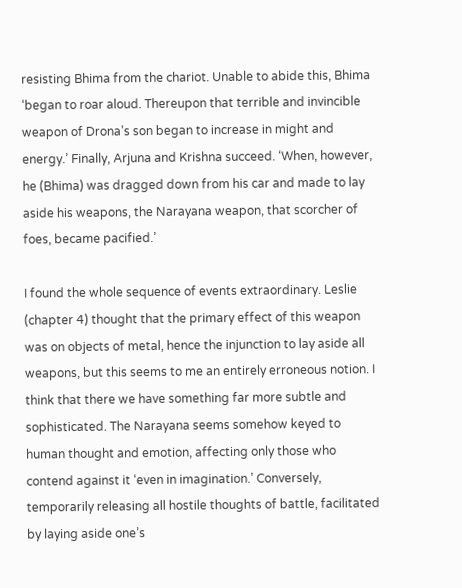resisting Bhima from the chariot. Unable to abide this, Bhima ‘began to roar aloud. Thereupon that terrible and invincible weapon of Drona’s son began to increase in might and energy.’ Finally, Arjuna and Krishna succeed. ‘When, however, he (Bhima) was dragged down from his car and made to lay aside his weapons, the Narayana weapon, that scorcher of foes, became pacified.’

I found the whole sequence of events extraordinary. Leslie (chapter 4) thought that the primary effect of this weapon was on objects of metal, hence the injunction to lay aside all weapons, but this seems to me an entirely erroneous notion. I think that there we have something far more subtle and sophisticated. The Narayana seems somehow keyed to human thought and emotion, affecting only those who contend against it ‘even in imagination.’ Conversely, temporarily releasing all hostile thoughts of battle, facilitated by laying aside one’s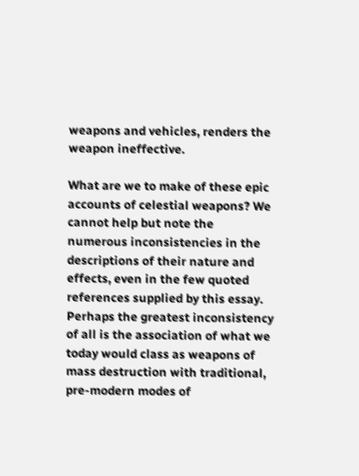weapons and vehicles, renders the weapon ineffective.

What are we to make of these epic accounts of celestial weapons? We cannot help but note the numerous inconsistencies in the descriptions of their nature and effects, even in the few quoted references supplied by this essay. Perhaps the greatest inconsistency of all is the association of what we today would class as weapons of mass destruction with traditional, pre-modern modes of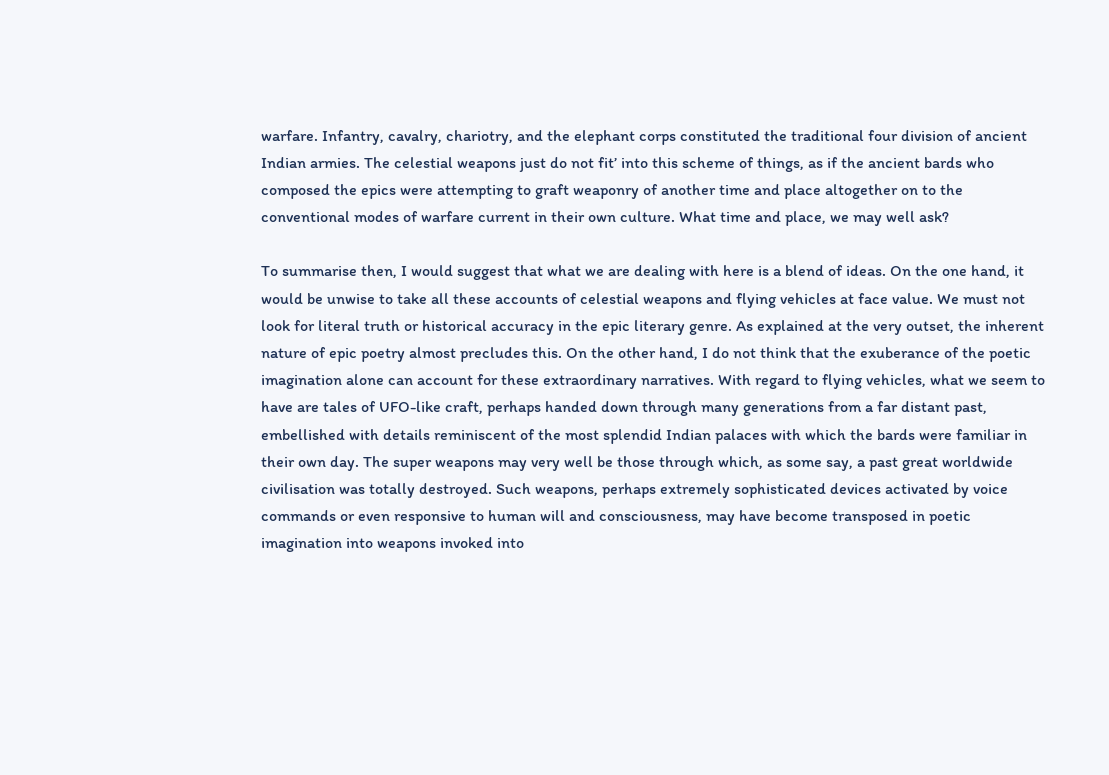warfare. Infantry, cavalry, chariotry, and the elephant corps constituted the traditional four division of ancient Indian armies. The celestial weapons just do not fit’ into this scheme of things, as if the ancient bards who composed the epics were attempting to graft weaponry of another time and place altogether on to the conventional modes of warfare current in their own culture. What time and place, we may well ask?

To summarise then, I would suggest that what we are dealing with here is a blend of ideas. On the one hand, it would be unwise to take all these accounts of celestial weapons and flying vehicles at face value. We must not look for literal truth or historical accuracy in the epic literary genre. As explained at the very outset, the inherent nature of epic poetry almost precludes this. On the other hand, I do not think that the exuberance of the poetic imagination alone can account for these extraordinary narratives. With regard to flying vehicles, what we seem to have are tales of UFO-like craft, perhaps handed down through many generations from a far distant past, embellished with details reminiscent of the most splendid Indian palaces with which the bards were familiar in their own day. The super weapons may very well be those through which, as some say, a past great worldwide civilisation was totally destroyed. Such weapons, perhaps extremely sophisticated devices activated by voice commands or even responsive to human will and consciousness, may have become transposed in poetic imagination into weapons invoked into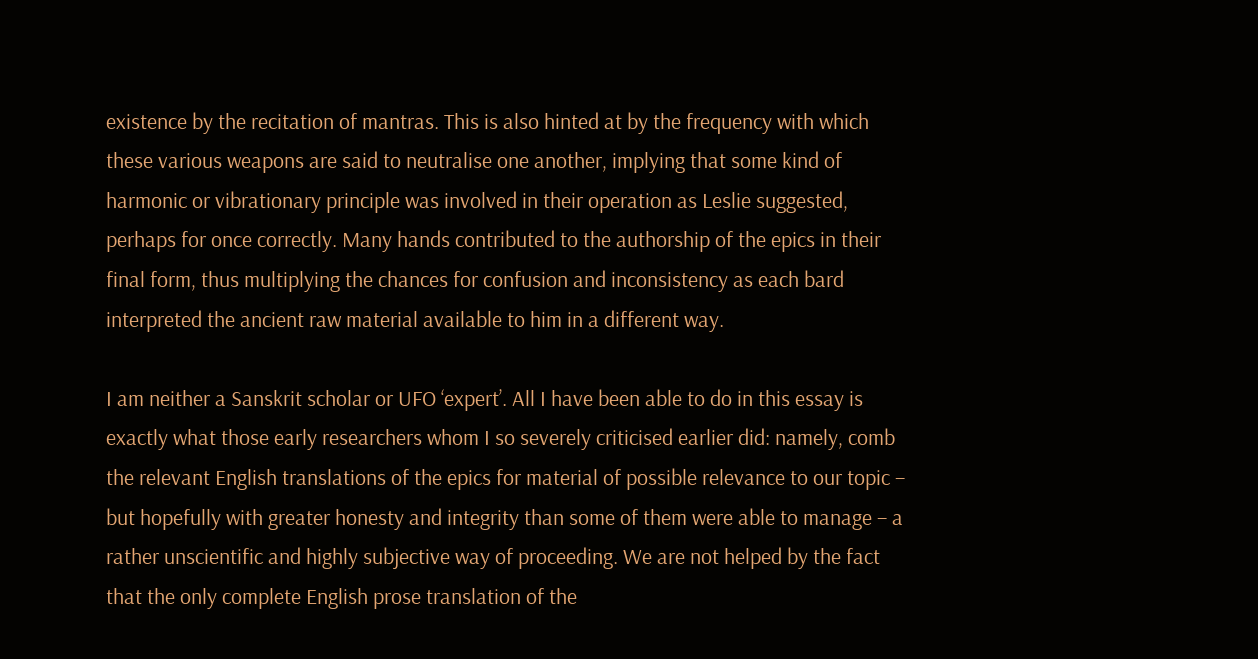existence by the recitation of mantras. This is also hinted at by the frequency with which these various weapons are said to neutralise one another, implying that some kind of harmonic or vibrationary principle was involved in their operation as Leslie suggested, perhaps for once correctly. Many hands contributed to the authorship of the epics in their final form, thus multiplying the chances for confusion and inconsistency as each bard interpreted the ancient raw material available to him in a different way.

I am neither a Sanskrit scholar or UFO ‘expert’. All I have been able to do in this essay is exactly what those early researchers whom I so severely criticised earlier did: namely, comb the relevant English translations of the epics for material of possible relevance to our topic – but hopefully with greater honesty and integrity than some of them were able to manage – a rather unscientific and highly subjective way of proceeding. We are not helped by the fact that the only complete English prose translation of the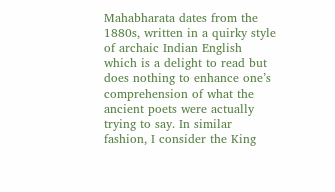Mahabharata dates from the 1880s, written in a quirky style of archaic Indian English which is a delight to read but does nothing to enhance one’s comprehension of what the ancient poets were actually trying to say. In similar fashion, I consider the King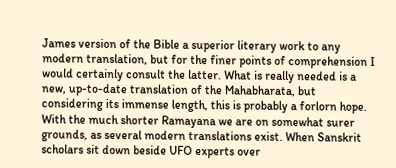James version of the Bible a superior literary work to any modern translation, but for the finer points of comprehension I would certainly consult the latter. What is really needed is a new, up-to-date translation of the Mahabharata, but considering its immense length, this is probably a forlorn hope. With the much shorter Ramayana we are on somewhat surer grounds, as several modern translations exist. When Sanskrit scholars sit down beside UFO experts over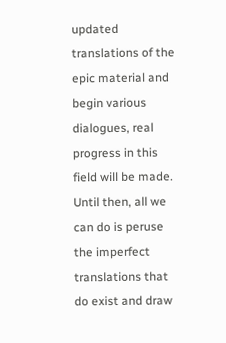updated translations of the epic material and begin various dialogues, real progress in this field will be made. Until then, all we can do is peruse the imperfect translations that do exist and draw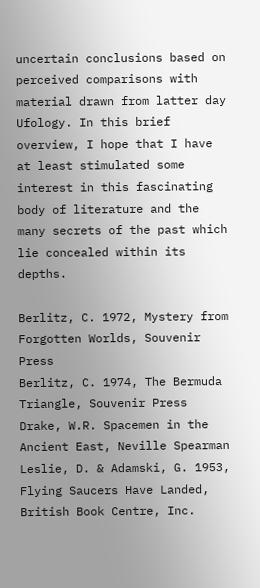uncertain conclusions based on perceived comparisons with material drawn from latter day Ufology. In this brief overview, I hope that I have at least stimulated some interest in this fascinating body of literature and the many secrets of the past which lie concealed within its depths.

Berlitz, C. 1972, Mystery from Forgotten Worlds, Souvenir Press
Berlitz, C. 1974, The Bermuda Triangle, Souvenir Press
Drake, W.R. Spacemen in the Ancient East, Neville Spearman
Leslie, D. & Adamski, G. 1953, Flying Saucers Have Landed, British Book Centre, Inc.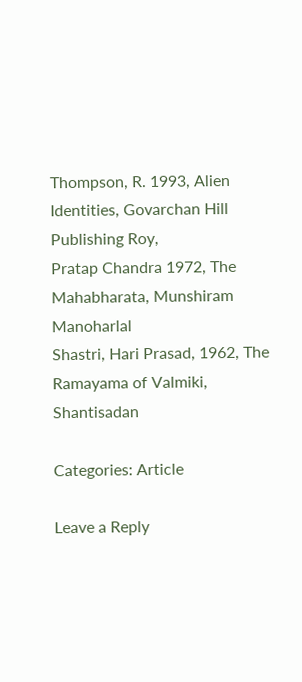Thompson, R. 1993, Alien Identities, Govarchan Hill Publishing Roy,
Pratap Chandra 1972, The Mahabharata, Munshiram Manoharlal
Shastri, Hari Prasad, 1962, The Ramayama of Valmiki, Shantisadan

Categories: Article

Leave a Reply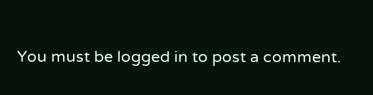You must be logged in to post a comment.